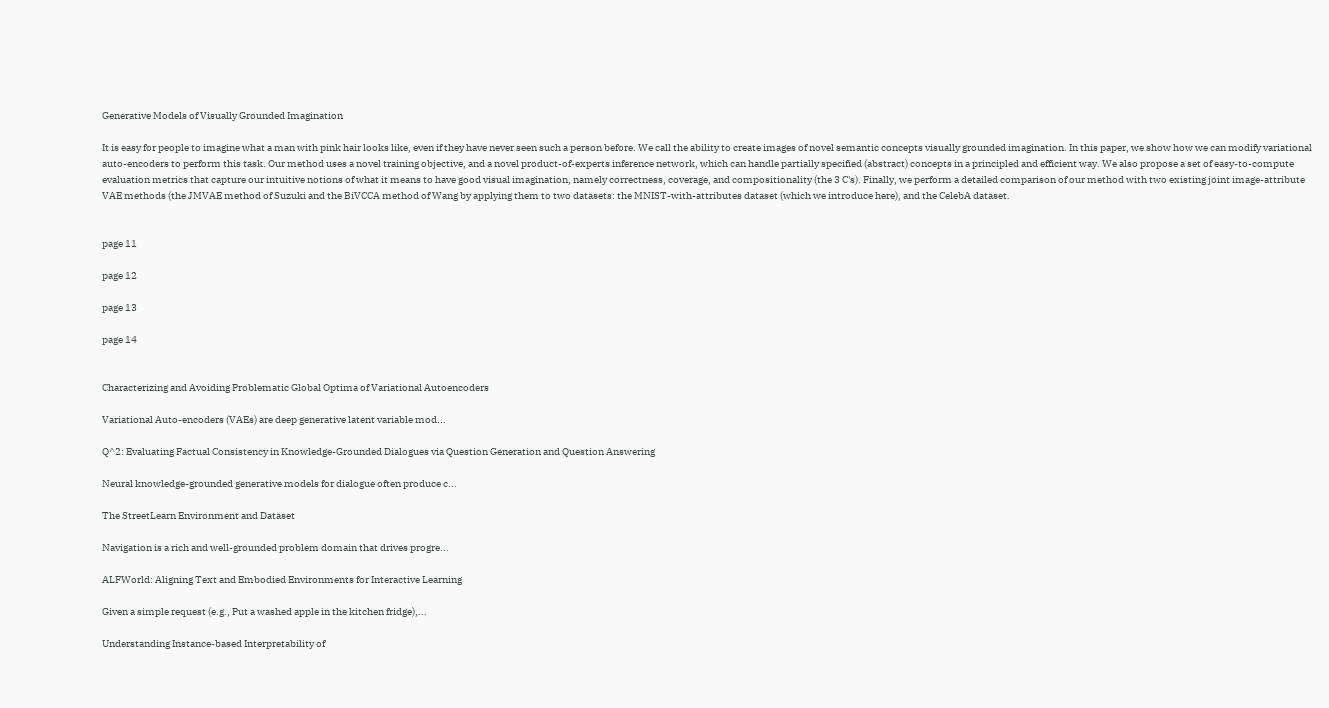Generative Models of Visually Grounded Imagination

It is easy for people to imagine what a man with pink hair looks like, even if they have never seen such a person before. We call the ability to create images of novel semantic concepts visually grounded imagination. In this paper, we show how we can modify variational auto-encoders to perform this task. Our method uses a novel training objective, and a novel product-of-experts inference network, which can handle partially specified (abstract) concepts in a principled and efficient way. We also propose a set of easy-to-compute evaluation metrics that capture our intuitive notions of what it means to have good visual imagination, namely correctness, coverage, and compositionality (the 3 C's). Finally, we perform a detailed comparison of our method with two existing joint image-attribute VAE methods (the JMVAE method of Suzuki and the BiVCCA method of Wang by applying them to two datasets: the MNIST-with-attributes dataset (which we introduce here), and the CelebA dataset.


page 11

page 12

page 13

page 14


Characterizing and Avoiding Problematic Global Optima of Variational Autoencoders

Variational Auto-encoders (VAEs) are deep generative latent variable mod...

Q^2: Evaluating Factual Consistency in Knowledge-Grounded Dialogues via Question Generation and Question Answering

Neural knowledge-grounded generative models for dialogue often produce c...

The StreetLearn Environment and Dataset

Navigation is a rich and well-grounded problem domain that drives progre...

ALFWorld: Aligning Text and Embodied Environments for Interactive Learning

Given a simple request (e.g., Put a washed apple in the kitchen fridge),...

Understanding Instance-based Interpretability of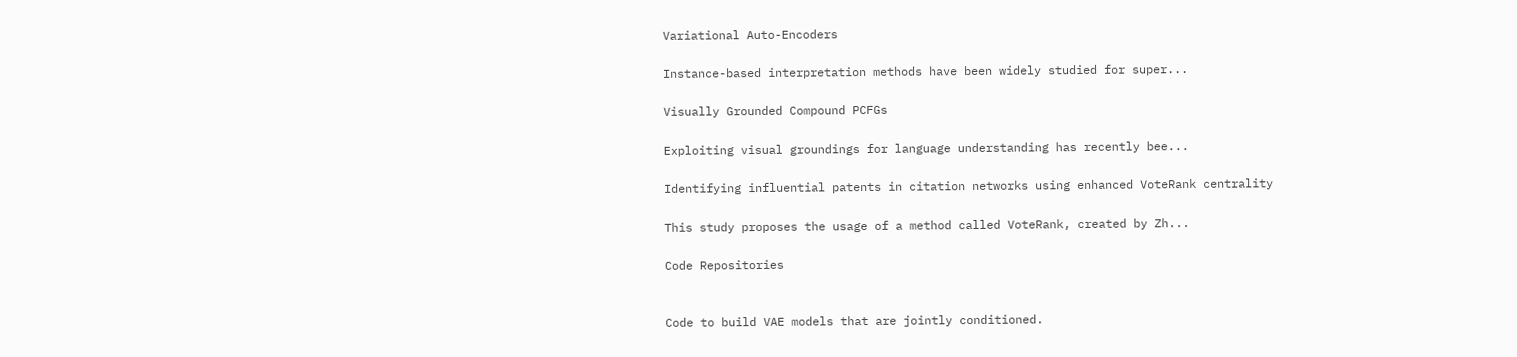Variational Auto-Encoders

Instance-based interpretation methods have been widely studied for super...

Visually Grounded Compound PCFGs

Exploiting visual groundings for language understanding has recently bee...

Identifying influential patents in citation networks using enhanced VoteRank centrality

This study proposes the usage of a method called VoteRank, created by Zh...

Code Repositories


Code to build VAE models that are jointly conditioned.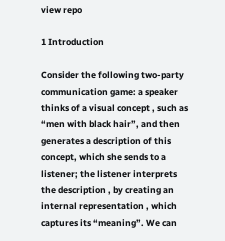view repo

1 Introduction

Consider the following two-party communication game: a speaker thinks of a visual concept , such as “men with black hair”, and then generates a description of this concept, which she sends to a listener; the listener interprets the description , by creating an internal representation , which captures its “meaning”. We can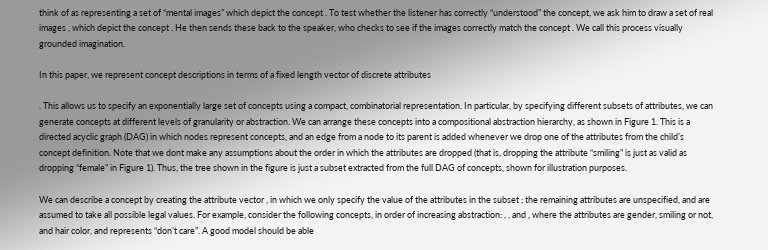think of as representing a set of “mental images” which depict the concept . To test whether the listener has correctly “understood” the concept, we ask him to draw a set of real images , which depict the concept . He then sends these back to the speaker, who checks to see if the images correctly match the concept . We call this process visually grounded imagination.

In this paper, we represent concept descriptions in terms of a fixed length vector of discrete attributes

. This allows us to specify an exponentially large set of concepts using a compact, combinatorial representation. In particular, by specifying different subsets of attributes, we can generate concepts at different levels of granularity or abstraction. We can arrange these concepts into a compositional abstraction hierarchy, as shown in Figure 1. This is a directed acyclic graph (DAG) in which nodes represent concepts, and an edge from a node to its parent is added whenever we drop one of the attributes from the child’s concept definition. Note that we dont make any assumptions about the order in which the attributes are dropped (that is, dropping the attribute “smiling” is just as valid as dropping “female” in Figure 1). Thus, the tree shown in the figure is just a subset extracted from the full DAG of concepts, shown for illustration purposes.

We can describe a concept by creating the attribute vector , in which we only specify the value of the attributes in the subset ; the remaining attributes are unspecified, and are assumed to take all possible legal values. For example, consider the following concepts, in order of increasing abstraction: , , and , where the attributes are gender, smiling or not, and hair color, and represents “don’t care”. A good model should be able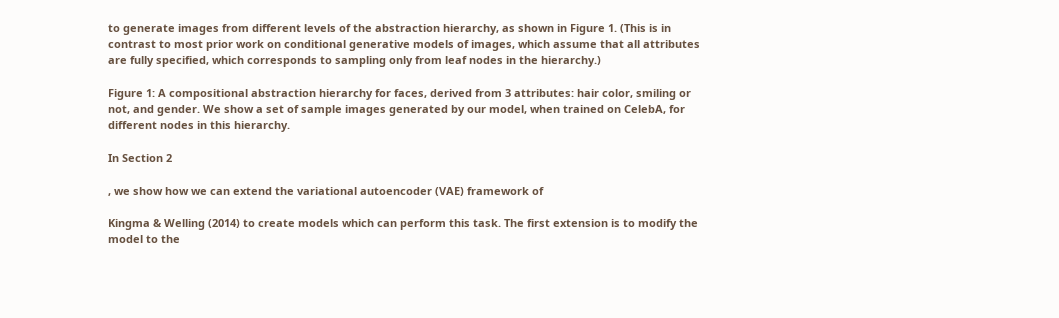to generate images from different levels of the abstraction hierarchy, as shown in Figure 1. (This is in contrast to most prior work on conditional generative models of images, which assume that all attributes are fully specified, which corresponds to sampling only from leaf nodes in the hierarchy.)

Figure 1: A compositional abstraction hierarchy for faces, derived from 3 attributes: hair color, smiling or not, and gender. We show a set of sample images generated by our model, when trained on CelebA, for different nodes in this hierarchy.

In Section 2

, we show how we can extend the variational autoencoder (VAE) framework of

Kingma & Welling (2014) to create models which can perform this task. The first extension is to modify the model to the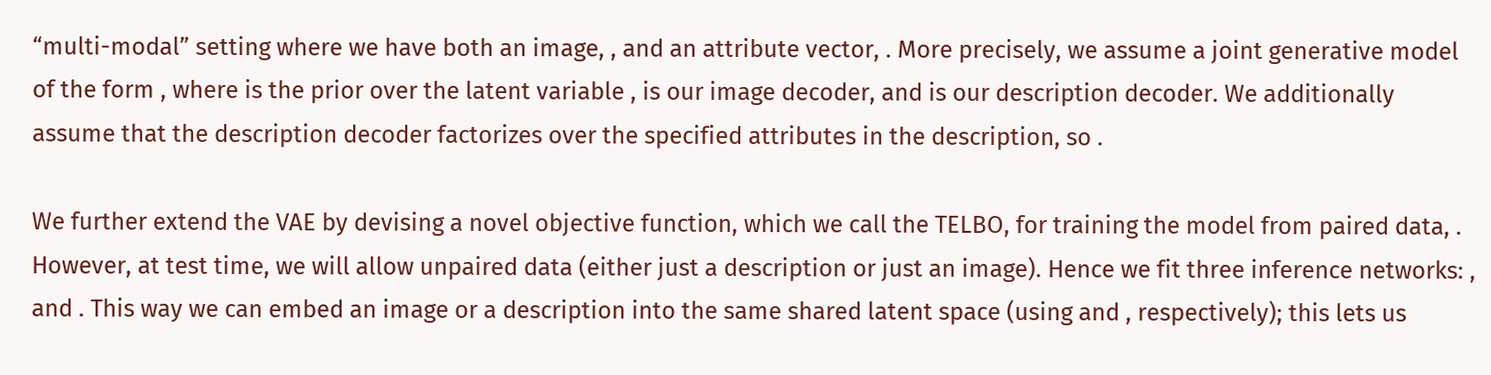“multi-modal” setting where we have both an image, , and an attribute vector, . More precisely, we assume a joint generative model of the form , where is the prior over the latent variable , is our image decoder, and is our description decoder. We additionally assume that the description decoder factorizes over the specified attributes in the description, so .

We further extend the VAE by devising a novel objective function, which we call the TELBO, for training the model from paired data, . However, at test time, we will allow unpaired data (either just a description or just an image). Hence we fit three inference networks: , and . This way we can embed an image or a description into the same shared latent space (using and , respectively); this lets us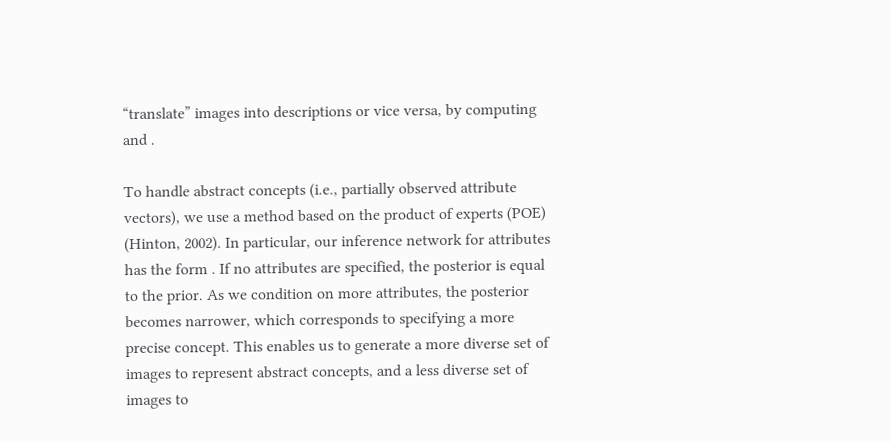“translate” images into descriptions or vice versa, by computing and .

To handle abstract concepts (i.e., partially observed attribute vectors), we use a method based on the product of experts (POE) (Hinton, 2002). In particular, our inference network for attributes has the form . If no attributes are specified, the posterior is equal to the prior. As we condition on more attributes, the posterior becomes narrower, which corresponds to specifying a more precise concept. This enables us to generate a more diverse set of images to represent abstract concepts, and a less diverse set of images to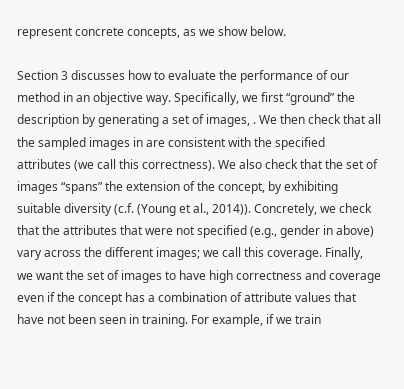represent concrete concepts, as we show below.

Section 3 discusses how to evaluate the performance of our method in an objective way. Specifically, we first “ground” the description by generating a set of images, . We then check that all the sampled images in are consistent with the specified attributes (we call this correctness). We also check that the set of images “spans” the extension of the concept, by exhibiting suitable diversity (c.f. (Young et al., 2014)). Concretely, we check that the attributes that were not specified (e.g., gender in above) vary across the different images; we call this coverage. Finally, we want the set of images to have high correctness and coverage even if the concept has a combination of attribute values that have not been seen in training. For example, if we train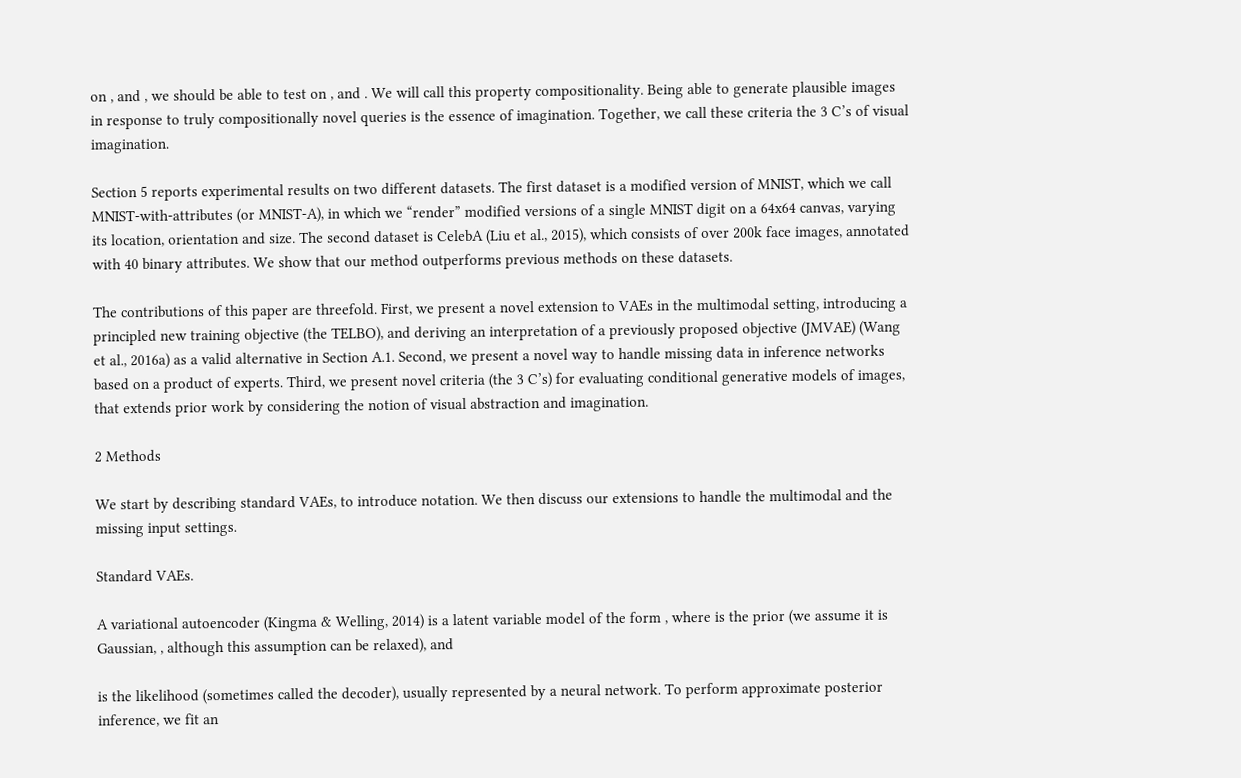on , and , we should be able to test on , and . We will call this property compositionality. Being able to generate plausible images in response to truly compositionally novel queries is the essence of imagination. Together, we call these criteria the 3 C’s of visual imagination.

Section 5 reports experimental results on two different datasets. The first dataset is a modified version of MNIST, which we call MNIST-with-attributes (or MNIST-A), in which we “render” modified versions of a single MNIST digit on a 64x64 canvas, varying its location, orientation and size. The second dataset is CelebA (Liu et al., 2015), which consists of over 200k face images, annotated with 40 binary attributes. We show that our method outperforms previous methods on these datasets.

The contributions of this paper are threefold. First, we present a novel extension to VAEs in the multimodal setting, introducing a principled new training objective (the TELBO), and deriving an interpretation of a previously proposed objective (JMVAE) (Wang et al., 2016a) as a valid alternative in Section A.1. Second, we present a novel way to handle missing data in inference networks based on a product of experts. Third, we present novel criteria (the 3 C’s) for evaluating conditional generative models of images, that extends prior work by considering the notion of visual abstraction and imagination.

2 Methods

We start by describing standard VAEs, to introduce notation. We then discuss our extensions to handle the multimodal and the missing input settings.

Standard VAEs.

A variational autoencoder (Kingma & Welling, 2014) is a latent variable model of the form , where is the prior (we assume it is Gaussian, , although this assumption can be relaxed), and

is the likelihood (sometimes called the decoder), usually represented by a neural network. To perform approximate posterior inference, we fit an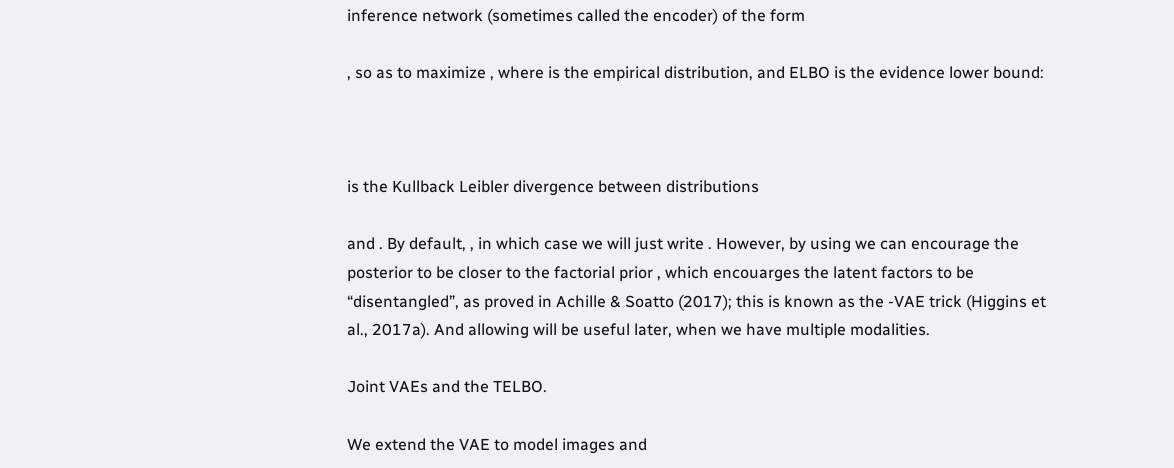inference network (sometimes called the encoder) of the form

, so as to maximize , where is the empirical distribution, and ELBO is the evidence lower bound:



is the Kullback Leibler divergence between distributions

and . By default, , in which case we will just write . However, by using we can encourage the posterior to be closer to the factorial prior , which encouarges the latent factors to be “disentangled”, as proved in Achille & Soatto (2017); this is known as the -VAE trick (Higgins et al., 2017a). And allowing will be useful later, when we have multiple modalities.

Joint VAEs and the TELBO.

We extend the VAE to model images and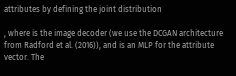attributes by defining the joint distribution

, where is the image decoder (we use the DCGAN architecture from Radford et al. (2016)), and is an MLP for the attribute vector. The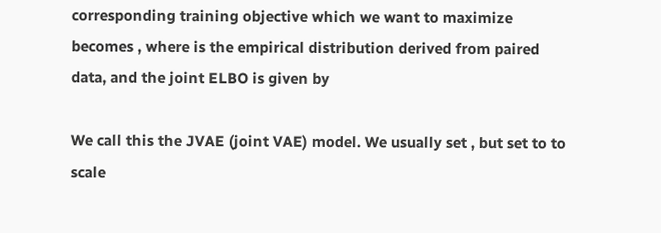corresponding training objective which we want to maximize becomes , where is the empirical distribution derived from paired data, and the joint ELBO is given by

We call this the JVAE (joint VAE) model. We usually set , but set to to scale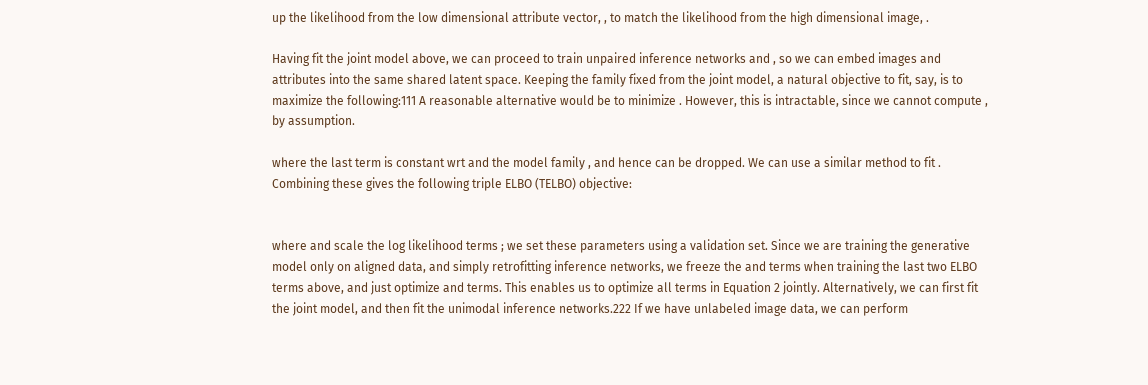up the likelihood from the low dimensional attribute vector, , to match the likelihood from the high dimensional image, .

Having fit the joint model above, we can proceed to train unpaired inference networks and , so we can embed images and attributes into the same shared latent space. Keeping the family fixed from the joint model, a natural objective to fit, say, is to maximize the following:111 A reasonable alternative would be to minimize . However, this is intractable, since we cannot compute , by assumption.

where the last term is constant wrt and the model family , and hence can be dropped. We can use a similar method to fit . Combining these gives the following triple ELBO (TELBO) objective:


where and scale the log likelihood terms ; we set these parameters using a validation set. Since we are training the generative model only on aligned data, and simply retrofitting inference networks, we freeze the and terms when training the last two ELBO terms above, and just optimize and terms. This enables us to optimize all terms in Equation 2 jointly. Alternatively, we can first fit the joint model, and then fit the unimodal inference networks.222 If we have unlabeled image data, we can perform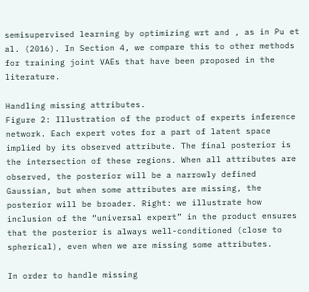semisupervised learning by optimizing wrt and , as in Pu et al. (2016). In Section 4, we compare this to other methods for training joint VAEs that have been proposed in the literature.

Handling missing attributes.
Figure 2: Illustration of the product of experts inference network. Each expert votes for a part of latent space implied by its observed attribute. The final posterior is the intersection of these regions. When all attributes are observed, the posterior will be a narrowly defined Gaussian, but when some attributes are missing, the posterior will be broader. Right: we illustrate how inclusion of the “universal expert” in the product ensures that the posterior is always well-conditioned (close to spherical), even when we are missing some attributes.

In order to handle missing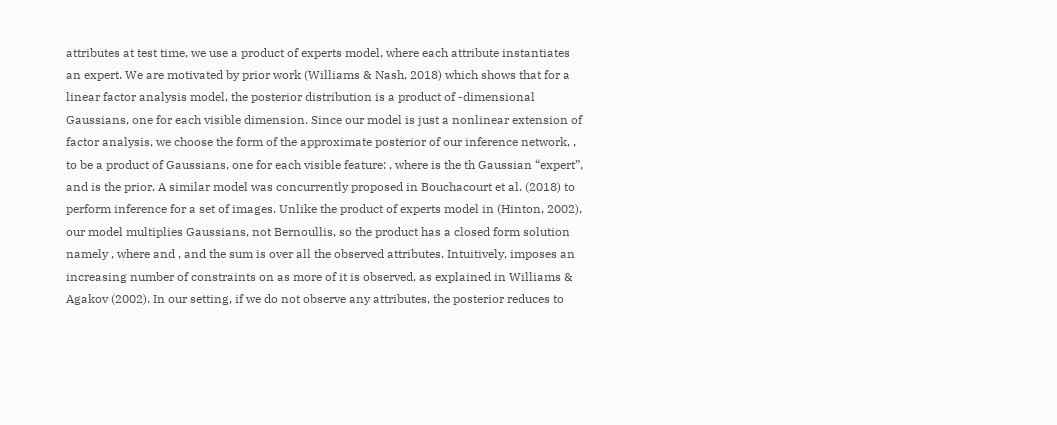attributes at test time, we use a product of experts model, where each attribute instantiates an expert. We are motivated by prior work (Williams & Nash, 2018) which shows that for a linear factor analysis model, the posterior distribution is a product of -dimensional Gaussians, one for each visible dimension. Since our model is just a nonlinear extension of factor analysis, we choose the form of the approximate posterior of our inference network, , to be a product of Gaussians, one for each visible feature: , where is the th Gaussian “expert”, and is the prior. A similar model was concurrently proposed in Bouchacourt et al. (2018) to perform inference for a set of images. Unlike the product of experts model in (Hinton, 2002), our model multiplies Gaussians, not Bernoullis, so the product has a closed form solution namely , where and , and the sum is over all the observed attributes. Intuitively, imposes an increasing number of constraints on as more of it is observed, as explained in Williams & Agakov (2002). In our setting, if we do not observe any attributes, the posterior reduces to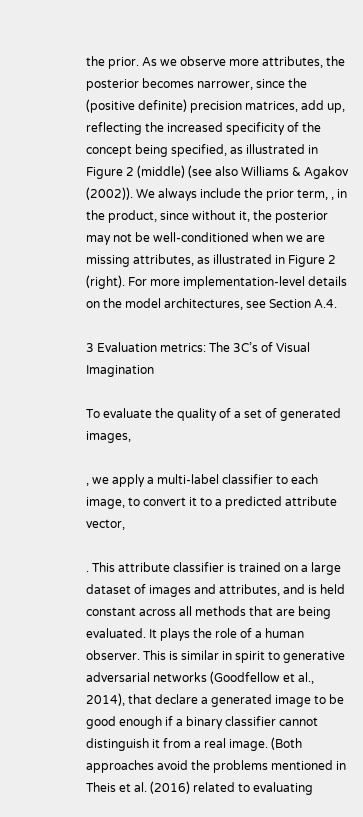the prior. As we observe more attributes, the posterior becomes narrower, since the (positive definite) precision matrices, add up, reflecting the increased specificity of the concept being specified, as illustrated in Figure 2 (middle) (see also Williams & Agakov (2002)). We always include the prior term, , in the product, since without it, the posterior may not be well-conditioned when we are missing attributes, as illustrated in Figure 2 (right). For more implementation-level details on the model architectures, see Section A.4.

3 Evaluation metrics: The 3C’s of Visual Imagination

To evaluate the quality of a set of generated images,

, we apply a multi-label classifier to each image, to convert it to a predicted attribute vector,

. This attribute classifier is trained on a large dataset of images and attributes, and is held constant across all methods that are being evaluated. It plays the role of a human observer. This is similar in spirit to generative adversarial networks (Goodfellow et al., 2014), that declare a generated image to be good enough if a binary classifier cannot distinguish it from a real image. (Both approaches avoid the problems mentioned in Theis et al. (2016) related to evaluating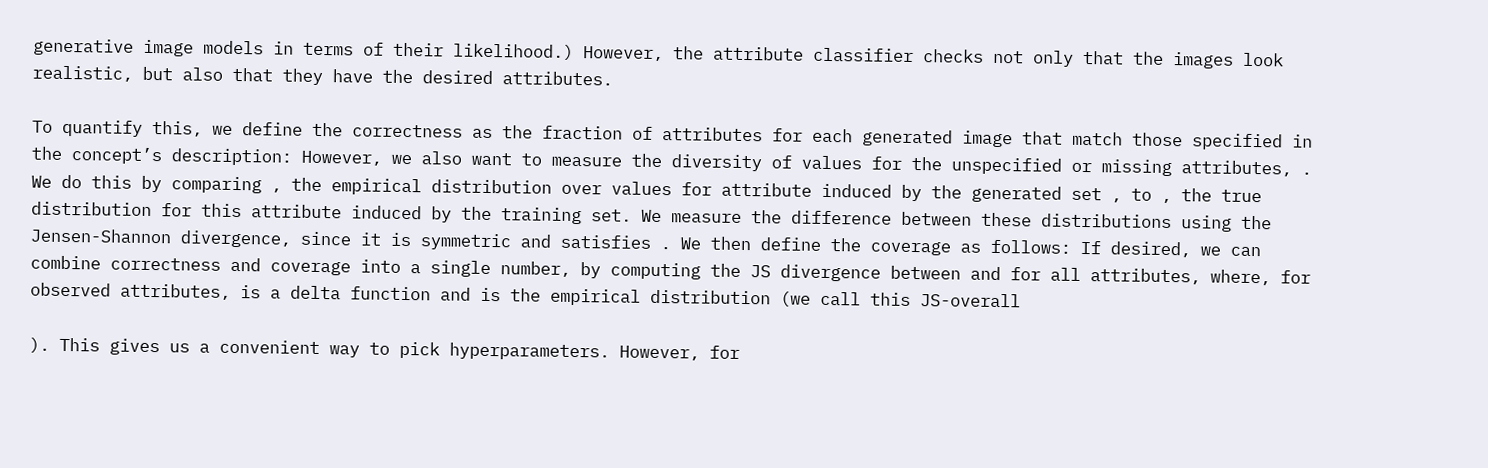generative image models in terms of their likelihood.) However, the attribute classifier checks not only that the images look realistic, but also that they have the desired attributes.

To quantify this, we define the correctness as the fraction of attributes for each generated image that match those specified in the concept’s description: However, we also want to measure the diversity of values for the unspecified or missing attributes, . We do this by comparing , the empirical distribution over values for attribute induced by the generated set , to , the true distribution for this attribute induced by the training set. We measure the difference between these distributions using the Jensen-Shannon divergence, since it is symmetric and satisfies . We then define the coverage as follows: If desired, we can combine correctness and coverage into a single number, by computing the JS divergence between and for all attributes, where, for observed attributes, is a delta function and is the empirical distribution (we call this JS-overall

). This gives us a convenient way to pick hyperparameters. However, for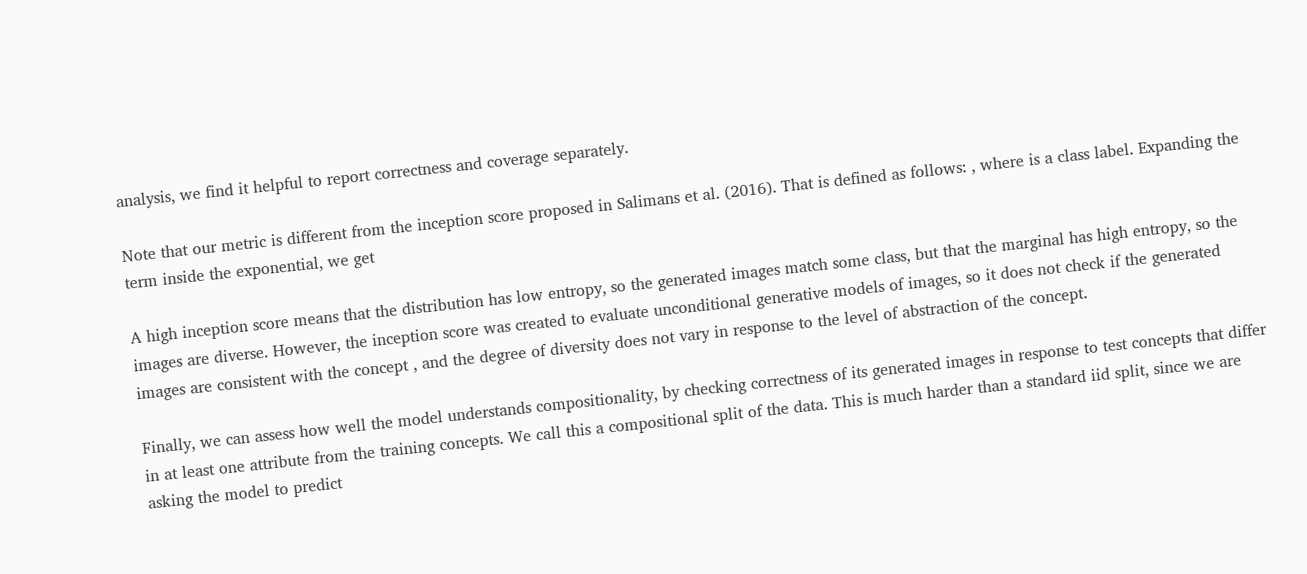analysis, we find it helpful to report correctness and coverage separately.

Note that our metric is different from the inception score proposed in Salimans et al. (2016). That is defined as follows: , where is a class label. Expanding the term inside the exponential, we get

A high inception score means that the distribution has low entropy, so the generated images match some class, but that the marginal has high entropy, so the images are diverse. However, the inception score was created to evaluate unconditional generative models of images, so it does not check if the generated images are consistent with the concept , and the degree of diversity does not vary in response to the level of abstraction of the concept.

Finally, we can assess how well the model understands compositionality, by checking correctness of its generated images in response to test concepts that differ in at least one attribute from the training concepts. We call this a compositional split of the data. This is much harder than a standard iid split, since we are asking the model to predict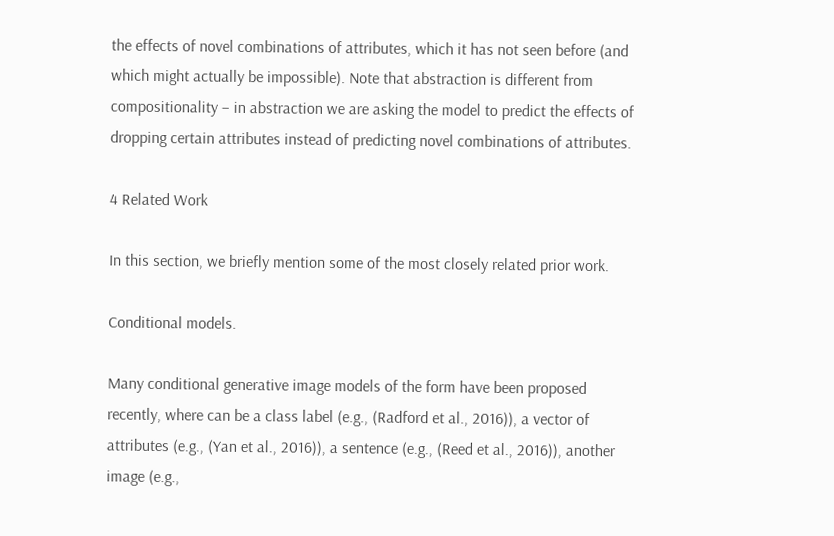the effects of novel combinations of attributes, which it has not seen before (and which might actually be impossible). Note that abstraction is different from compositionality – in abstraction we are asking the model to predict the effects of dropping certain attributes instead of predicting novel combinations of attributes.

4 Related Work

In this section, we briefly mention some of the most closely related prior work.

Conditional models.

Many conditional generative image models of the form have been proposed recently, where can be a class label (e.g., (Radford et al., 2016)), a vector of attributes (e.g., (Yan et al., 2016)), a sentence (e.g., (Reed et al., 2016)), another image (e.g.,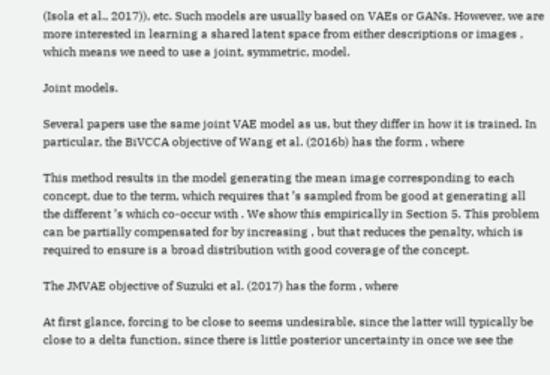(Isola et al., 2017)), etc. Such models are usually based on VAEs or GANs. However, we are more interested in learning a shared latent space from either descriptions or images , which means we need to use a joint, symmetric, model.

Joint models.

Several papers use the same joint VAE model as us, but they differ in how it is trained. In particular, the BiVCCA objective of Wang et al. (2016b) has the form , where

This method results in the model generating the mean image corresponding to each concept, due to the term, which requires that ’s sampled from be good at generating all the different ’s which co-occur with . We show this empirically in Section 5. This problem can be partially compensated for by increasing , but that reduces the penalty, which is required to ensure is a broad distribution with good coverage of the concept.

The JMVAE objective of Suzuki et al. (2017) has the form , where

At first glance, forcing to be close to seems undesirable, since the latter will typically be close to a delta function, since there is little posterior uncertainty in once we see the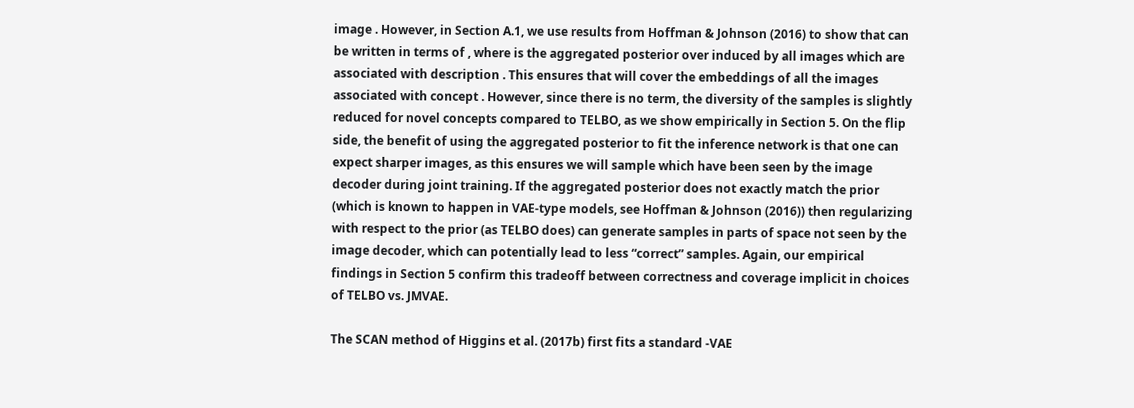image . However, in Section A.1, we use results from Hoffman & Johnson (2016) to show that can be written in terms of , where is the aggregated posterior over induced by all images which are associated with description . This ensures that will cover the embeddings of all the images associated with concept . However, since there is no term, the diversity of the samples is slightly reduced for novel concepts compared to TELBO, as we show empirically in Section 5. On the flip side, the benefit of using the aggregated posterior to fit the inference network is that one can expect sharper images, as this ensures we will sample which have been seen by the image decoder during joint training. If the aggregated posterior does not exactly match the prior (which is known to happen in VAE-type models, see Hoffman & Johnson (2016)) then regularizing with respect to the prior (as TELBO does) can generate samples in parts of space not seen by the image decoder, which can potentially lead to less “correct” samples. Again, our empirical findings in Section 5 confirm this tradeoff between correctness and coverage implicit in choices of TELBO vs. JMVAE.

The SCAN method of Higgins et al. (2017b) first fits a standard -VAE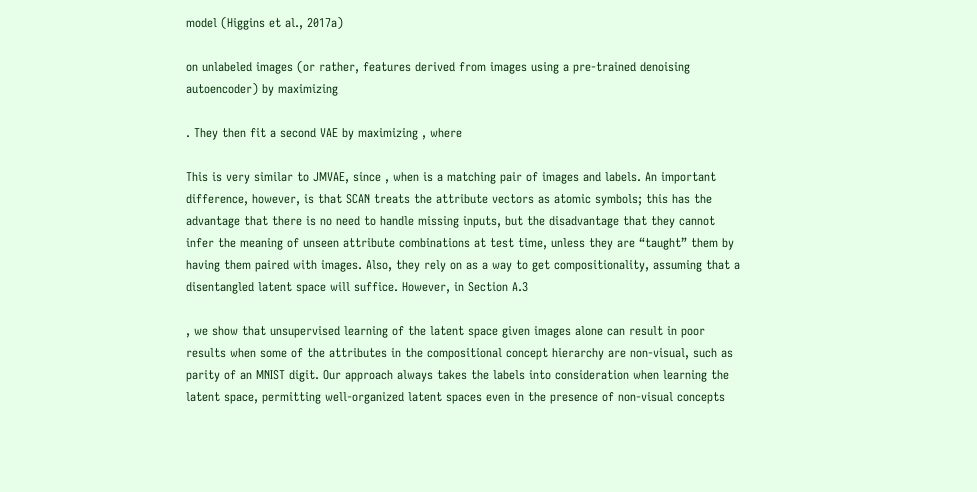model (Higgins et al., 2017a)

on unlabeled images (or rather, features derived from images using a pre-trained denoising autoencoder) by maximizing

. They then fit a second VAE by maximizing , where

This is very similar to JMVAE, since , when is a matching pair of images and labels. An important difference, however, is that SCAN treats the attribute vectors as atomic symbols; this has the advantage that there is no need to handle missing inputs, but the disadvantage that they cannot infer the meaning of unseen attribute combinations at test time, unless they are “taught” them by having them paired with images. Also, they rely on as a way to get compositionality, assuming that a disentangled latent space will suffice. However, in Section A.3

, we show that unsupervised learning of the latent space given images alone can result in poor results when some of the attributes in the compositional concept hierarchy are non-visual, such as parity of an MNIST digit. Our approach always takes the labels into consideration when learning the latent space, permitting well-organized latent spaces even in the presence of non-visual concepts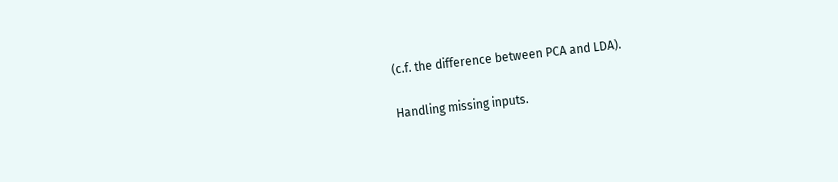(c.f. the difference between PCA and LDA).

Handling missing inputs.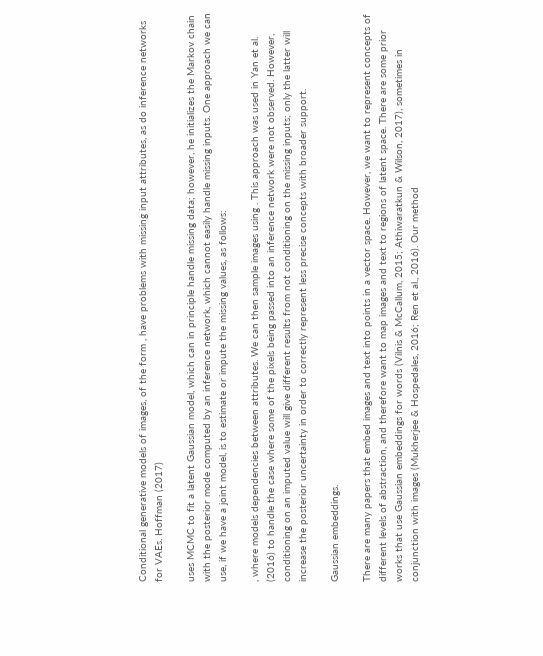Conditional generative models of images, of the form , have problems with missing input attributes, as do inference networks for VAEs. Hoffman (2017)

uses MCMC to fit a latent Gaussian model, which can in principle handle missing data; however, he initializes the Markov chain with the posterior mode computed by an inference network, which cannot easily handle missing inputs. One approach we can use, if we have a joint model, is to estimate or impute the missing values, as follows:

, where models dependencies between attributes. We can then sample images using . This approach was used in Yan et al. (2016) to handle the case where some of the pixels being passed into an inference network were not observed. However, conditioning on an imputed value will give different results from not conditioning on the missing inputs; only the latter will increase the posterior uncertainty in order to correctly represent less precise concepts with broader support.

Gaussian embeddings.

There are many papers that embed images and text into points in a vector space. However, we want to represent concepts of different levels of abstraction, and therefore want to map images and text to regions of latent space. There are some prior works that use Gaussian embeddings for words (Vilnis & McCallum, 2015; Athiwaratkun & Wilson, 2017), sometimes in conjunction with images (Mukherjee & Hospedales, 2016; Ren et al., 2016). Our method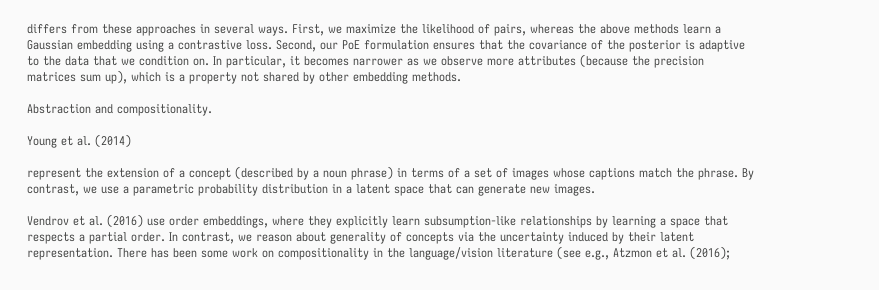differs from these approaches in several ways. First, we maximize the likelihood of pairs, whereas the above methods learn a Gaussian embedding using a contrastive loss. Second, our PoE formulation ensures that the covariance of the posterior is adaptive to the data that we condition on. In particular, it becomes narrower as we observe more attributes (because the precision matrices sum up), which is a property not shared by other embedding methods.

Abstraction and compositionality.

Young et al. (2014)

represent the extension of a concept (described by a noun phrase) in terms of a set of images whose captions match the phrase. By contrast, we use a parametric probability distribution in a latent space that can generate new images.

Vendrov et al. (2016) use order embeddings, where they explicitly learn subsumption-like relationships by learning a space that respects a partial order. In contrast, we reason about generality of concepts via the uncertainty induced by their latent representation. There has been some work on compositionality in the language/vision literature (see e.g., Atzmon et al. (2016);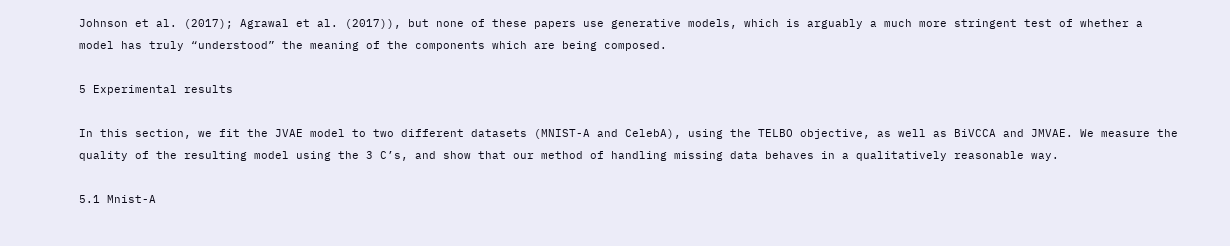Johnson et al. (2017); Agrawal et al. (2017)), but none of these papers use generative models, which is arguably a much more stringent test of whether a model has truly “understood” the meaning of the components which are being composed.

5 Experimental results

In this section, we fit the JVAE model to two different datasets (MNIST-A and CelebA), using the TELBO objective, as well as BiVCCA and JMVAE. We measure the quality of the resulting model using the 3 C’s, and show that our method of handling missing data behaves in a qualitatively reasonable way.

5.1 Mnist-A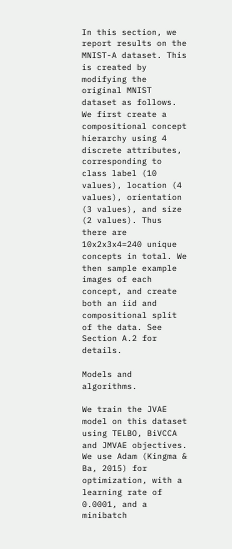In this section, we report results on the MNIST-A dataset. This is created by modifying the original MNIST dataset as follows. We first create a compositional concept hierarchy using 4 discrete attributes, corresponding to class label (10 values), location (4 values), orientation (3 values), and size (2 values). Thus there are 10x2x3x4=240 unique concepts in total. We then sample example images of each concept, and create both an iid and compositional split of the data. See Section A.2 for details.

Models and algorithms.

We train the JVAE model on this dataset using TELBO, BiVCCA and JMVAE objectives. We use Adam (Kingma & Ba, 2015) for optimization, with a learning rate of 0.0001, and a minibatch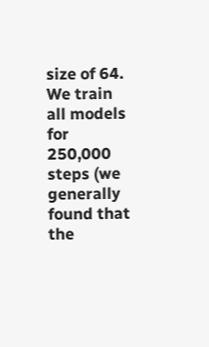size of 64. We train all models for 250,000 steps (we generally found that the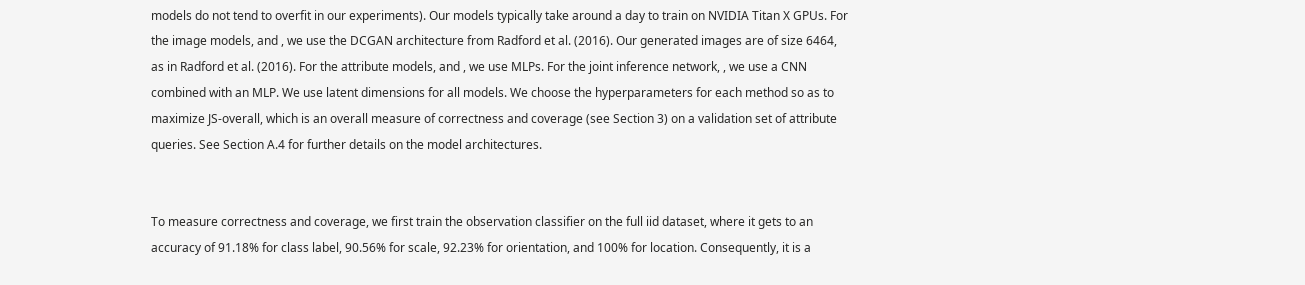models do not tend to overfit in our experiments). Our models typically take around a day to train on NVIDIA Titan X GPUs. For the image models, and , we use the DCGAN architecture from Radford et al. (2016). Our generated images are of size 6464, as in Radford et al. (2016). For the attribute models, and , we use MLPs. For the joint inference network, , we use a CNN combined with an MLP. We use latent dimensions for all models. We choose the hyperparameters for each method so as to maximize JS-overall, which is an overall measure of correctness and coverage (see Section 3) on a validation set of attribute queries. See Section A.4 for further details on the model architectures.


To measure correctness and coverage, we first train the observation classifier on the full iid dataset, where it gets to an accuracy of 91.18% for class label, 90.56% for scale, 92.23% for orientation, and 100% for location. Consequently, it is a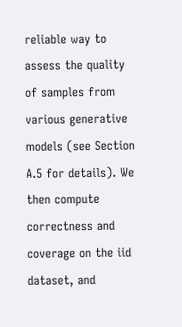reliable way to assess the quality of samples from various generative models (see Section A.5 for details). We then compute correctness and coverage on the iid dataset, and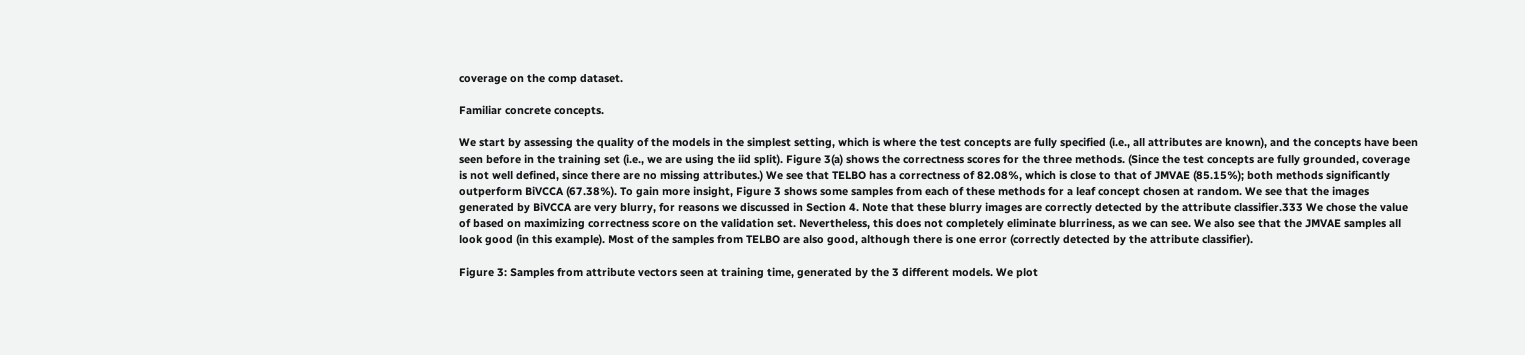coverage on the comp dataset.

Familiar concrete concepts.

We start by assessing the quality of the models in the simplest setting, which is where the test concepts are fully specified (i.e., all attributes are known), and the concepts have been seen before in the training set (i.e., we are using the iid split). Figure 3(a) shows the correctness scores for the three methods. (Since the test concepts are fully grounded, coverage is not well defined, since there are no missing attributes.) We see that TELBO has a correctness of 82.08%, which is close to that of JMVAE (85.15%); both methods significantly outperform BiVCCA (67.38%). To gain more insight, Figure 3 shows some samples from each of these methods for a leaf concept chosen at random. We see that the images generated by BiVCCA are very blurry, for reasons we discussed in Section 4. Note that these blurry images are correctly detected by the attribute classifier.333 We chose the value of based on maximizing correctness score on the validation set. Nevertheless, this does not completely eliminate blurriness, as we can see. We also see that the JMVAE samples all look good (in this example). Most of the samples from TELBO are also good, although there is one error (correctly detected by the attribute classifier).

Figure 3: Samples from attribute vectors seen at training time, generated by the 3 different models. We plot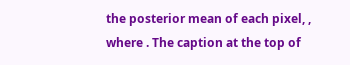the posterior mean of each pixel, , where . The caption at the top of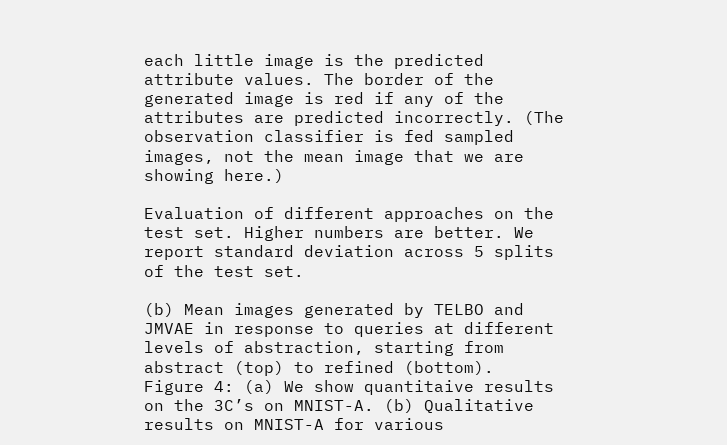each little image is the predicted attribute values. The border of the generated image is red if any of the attributes are predicted incorrectly. (The observation classifier is fed sampled images, not the mean image that we are showing here.)

Evaluation of different approaches on the test set. Higher numbers are better. We report standard deviation across 5 splits of the test set.

(b) Mean images generated by TELBO and JMVAE in response to queries at different levels of abstraction, starting from abstract (top) to refined (bottom).
Figure 4: (a) We show quantitaive results on the 3C’s on MNIST-A. (b) Qualitative results on MNIST-A for various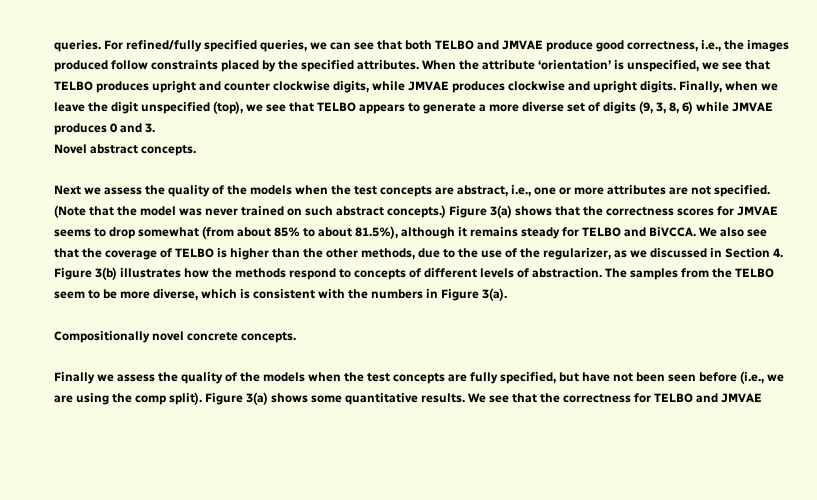queries. For refined/fully specified queries, we can see that both TELBO and JMVAE produce good correctness, i.e., the images produced follow constraints placed by the specified attributes. When the attribute ‘orientation’ is unspecified, we see that TELBO produces upright and counter clockwise digits, while JMVAE produces clockwise and upright digits. Finally, when we leave the digit unspecified (top), we see that TELBO appears to generate a more diverse set of digits (9, 3, 8, 6) while JMVAE produces 0 and 3.
Novel abstract concepts.

Next we assess the quality of the models when the test concepts are abstract, i.e., one or more attributes are not specified. (Note that the model was never trained on such abstract concepts.) Figure 3(a) shows that the correctness scores for JMVAE seems to drop somewhat (from about 85% to about 81.5%), although it remains steady for TELBO and BiVCCA. We also see that the coverage of TELBO is higher than the other methods, due to the use of the regularizer, as we discussed in Section 4. Figure 3(b) illustrates how the methods respond to concepts of different levels of abstraction. The samples from the TELBO seem to be more diverse, which is consistent with the numbers in Figure 3(a).

Compositionally novel concrete concepts.

Finally we assess the quality of the models when the test concepts are fully specified, but have not been seen before (i.e., we are using the comp split). Figure 3(a) shows some quantitative results. We see that the correctness for TELBO and JMVAE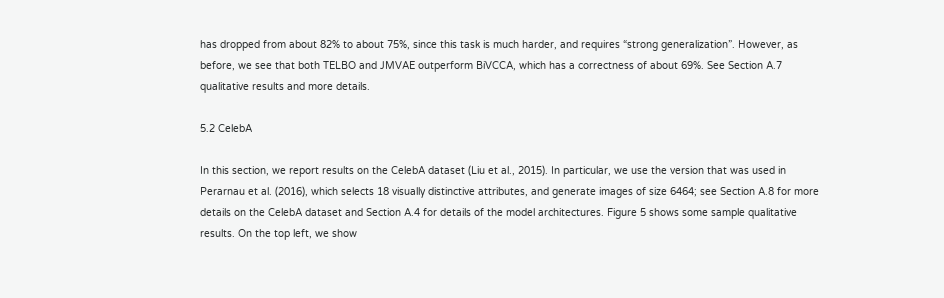has dropped from about 82% to about 75%, since this task is much harder, and requires “strong generalization”. However, as before, we see that both TELBO and JMVAE outperform BiVCCA, which has a correctness of about 69%. See Section A.7 qualitative results and more details.

5.2 CelebA

In this section, we report results on the CelebA dataset (Liu et al., 2015). In particular, we use the version that was used in Perarnau et al. (2016), which selects 18 visually distinctive attributes, and generate images of size 6464; see Section A.8 for more details on the CelebA dataset and Section A.4 for details of the model architectures. Figure 5 shows some sample qualitative results. On the top left, we show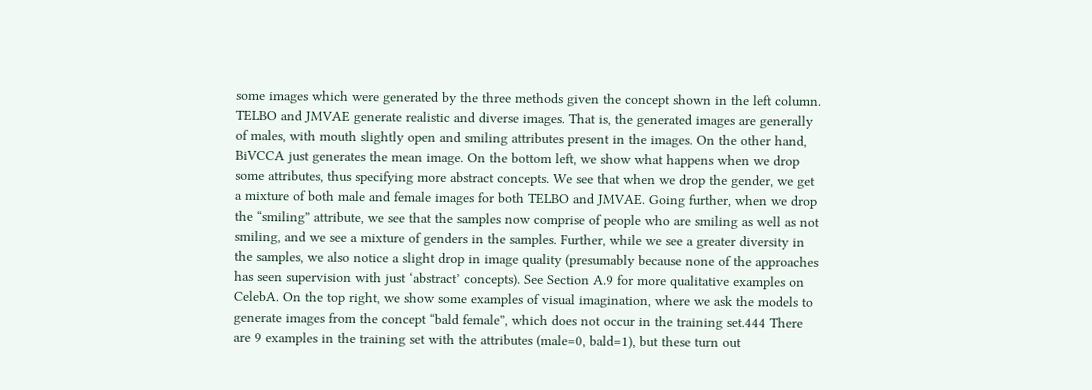some images which were generated by the three methods given the concept shown in the left column. TELBO and JMVAE generate realistic and diverse images. That is, the generated images are generally of males, with mouth slightly open and smiling attributes present in the images. On the other hand, BiVCCA just generates the mean image. On the bottom left, we show what happens when we drop some attributes, thus specifying more abstract concepts. We see that when we drop the gender, we get a mixture of both male and female images for both TELBO and JMVAE. Going further, when we drop the “smiling” attribute, we see that the samples now comprise of people who are smiling as well as not smiling, and we see a mixture of genders in the samples. Further, while we see a greater diversity in the samples, we also notice a slight drop in image quality (presumably because none of the approaches has seen supervision with just ‘abstract’ concepts). See Section A.9 for more qualitative examples on CelebA. On the top right, we show some examples of visual imagination, where we ask the models to generate images from the concept “bald female”, which does not occur in the training set.444 There are 9 examples in the training set with the attributes (male=0, bald=1), but these turn out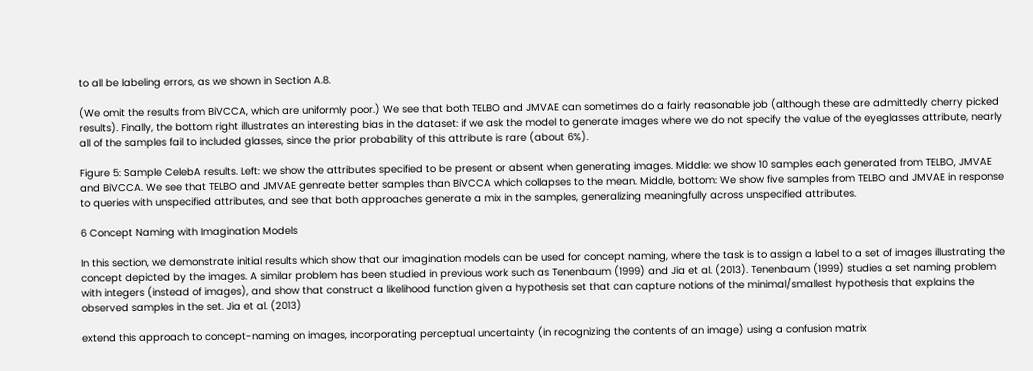to all be labeling errors, as we shown in Section A.8.

(We omit the results from BiVCCA, which are uniformly poor.) We see that both TELBO and JMVAE can sometimes do a fairly reasonable job (although these are admittedly cherry picked results). Finally, the bottom right illustrates an interesting bias in the dataset: if we ask the model to generate images where we do not specify the value of the eyeglasses attribute, nearly all of the samples fail to included glasses, since the prior probability of this attribute is rare (about 6%).

Figure 5: Sample CelebA results. Left: we show the attributes specified to be present or absent when generating images. Middle: we show 10 samples each generated from TELBO, JMVAE and BiVCCA. We see that TELBO and JMVAE genreate better samples than BiVCCA which collapses to the mean. Middle, bottom: We show five samples from TELBO and JMVAE in response to queries with unspecified attributes, and see that both approaches generate a mix in the samples, generalizing meaningfully across unspecified attributes.

6 Concept Naming with Imagination Models

In this section, we demonstrate initial results which show that our imagination models can be used for concept naming, where the task is to assign a label to a set of images illustrating the concept depicted by the images. A similar problem has been studied in previous work such as Tenenbaum (1999) and Jia et al. (2013). Tenenbaum (1999) studies a set naming problem with integers (instead of images), and show that construct a likelihood function given a hypothesis set that can capture notions of the minimal/smallest hypothesis that explains the observed samples in the set. Jia et al. (2013)

extend this approach to concept-naming on images, incorporating perceptual uncertainty (in recognizing the contents of an image) using a confusion matrix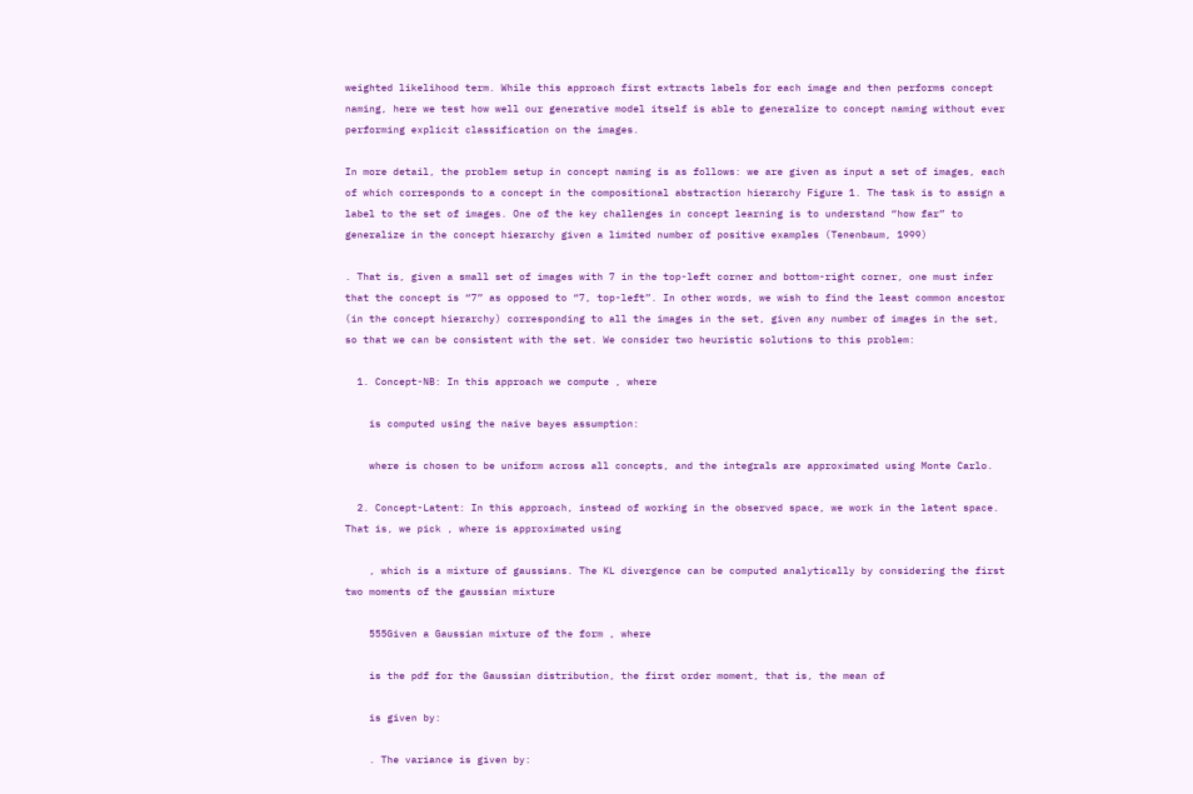weighted likelihood term. While this approach first extracts labels for each image and then performs concept naming, here we test how well our generative model itself is able to generalize to concept naming without ever performing explicit classification on the images.

In more detail, the problem setup in concept naming is as follows: we are given as input a set of images, each of which corresponds to a concept in the compositional abstraction hierarchy Figure 1. The task is to assign a label to the set of images. One of the key challenges in concept learning is to understand “how far” to generalize in the concept hierarchy given a limited number of positive examples (Tenenbaum, 1999)

. That is, given a small set of images with 7 in the top-left corner and bottom-right corner, one must infer that the concept is “7” as opposed to “7, top-left”. In other words, we wish to find the least common ancestor (in the concept hierarchy) corresponding to all the images in the set, given any number of images in the set, so that we can be consistent with the set. We consider two heuristic solutions to this problem:

  1. Concept-NB: In this approach we compute , where

    is computed using the naive bayes assumption:

    where is chosen to be uniform across all concepts, and the integrals are approximated using Monte Carlo.

  2. Concept-Latent: In this approach, instead of working in the observed space, we work in the latent space. That is, we pick , where is approximated using

    , which is a mixture of gaussians. The KL divergence can be computed analytically by considering the first two moments of the gaussian mixture

    555Given a Gaussian mixture of the form , where

    is the pdf for the Gaussian distribution, the first order moment, that is, the mean of

    is given by:

    . The variance is given by: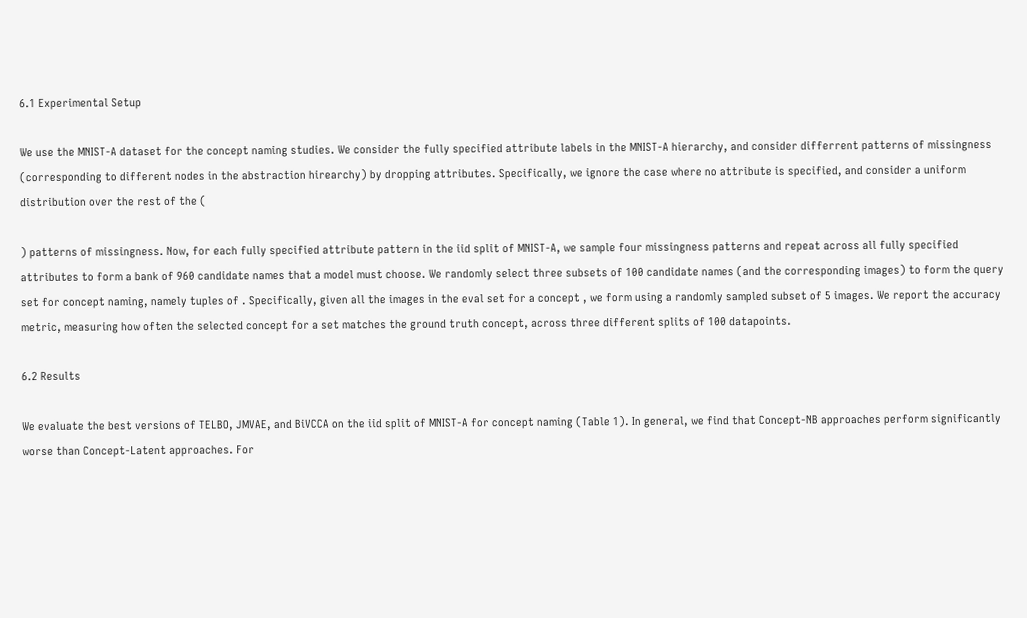6.1 Experimental Setup

We use the MNIST-A dataset for the concept naming studies. We consider the fully specified attribute labels in the MNIST-A hierarchy, and consider differrent patterns of missingness (corresponding to different nodes in the abstraction hirearchy) by dropping attributes. Specifically, we ignore the case where no attribute is specified, and consider a uniform distribution over the rest of the (

) patterns of missingness. Now, for each fully specified attribute pattern in the iid split of MNIST-A, we sample four missingness patterns and repeat across all fully specified attributes to form a bank of 960 candidate names that a model must choose. We randomly select three subsets of 100 candidate names (and the corresponding images) to form the query set for concept naming, namely tuples of . Specifically, given all the images in the eval set for a concept , we form using a randomly sampled subset of 5 images. We report the accuracy metric, measuring how often the selected concept for a set matches the ground truth concept, across three different splits of 100 datapoints.

6.2 Results

We evaluate the best versions of TELBO, JMVAE, and BiVCCA on the iid split of MNIST-A for concept naming (Table 1). In general, we find that Concept-NB approaches perform significantly worse than Concept-Latent approaches. For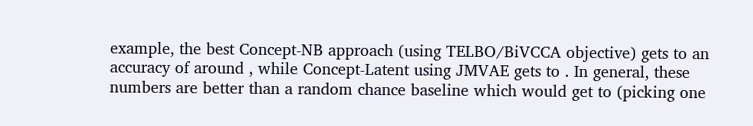example, the best Concept-NB approach (using TELBO/BiVCCA objective) gets to an accuracy of around , while Concept-Latent using JMVAE gets to . In general, these numbers are better than a random chance baseline which would get to (picking one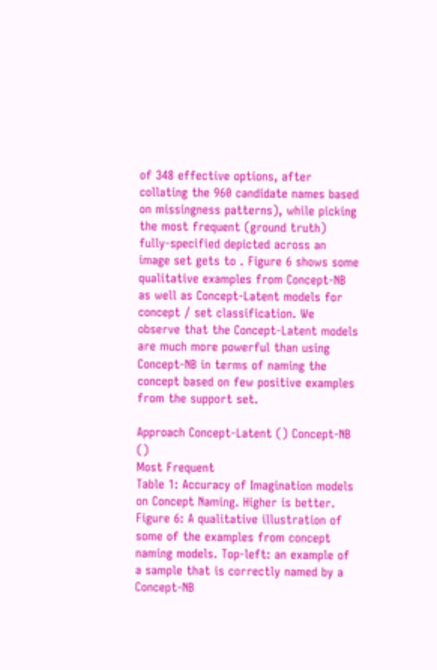of 348 effective options, after collating the 960 candidate names based on missingness patterns), while picking the most frequent (ground truth) fully-specified depicted across an image set gets to . Figure 6 shows some qualitative examples from Concept-NB as well as Concept-Latent models for concept / set classification. We observe that the Concept-Latent models are much more powerful than using Concept-NB in terms of naming the concept based on few positive examples from the support set.

Approach Concept-Latent () Concept-NB ()
Most Frequent
Table 1: Accuracy of Imagination models on Concept Naming. Higher is better.
Figure 6: A qualitative illustration of some of the examples from concept naming models. Top-left: an example of a sample that is correctly named by a Concept-NB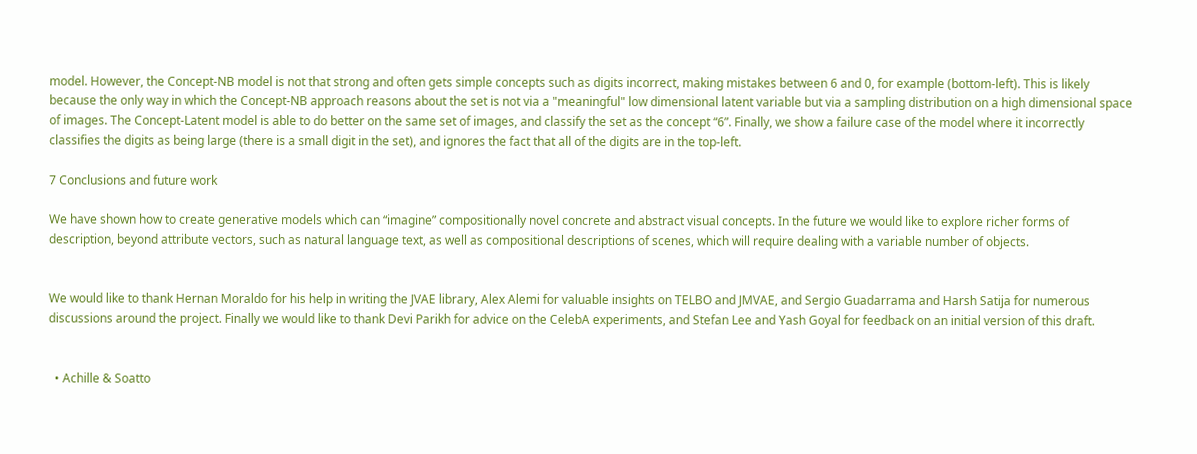model. However, the Concept-NB model is not that strong and often gets simple concepts such as digits incorrect, making mistakes between 6 and 0, for example (bottom-left). This is likely because the only way in which the Concept-NB approach reasons about the set is not via a "meaningful" low dimensional latent variable but via a sampling distribution on a high dimensional space of images. The Concept-Latent model is able to do better on the same set of images, and classify the set as the concept “6”. Finally, we show a failure case of the model where it incorrectly classifies the digits as being large (there is a small digit in the set), and ignores the fact that all of the digits are in the top-left.

7 Conclusions and future work

We have shown how to create generative models which can “imagine” compositionally novel concrete and abstract visual concepts. In the future we would like to explore richer forms of description, beyond attribute vectors, such as natural language text, as well as compositional descriptions of scenes, which will require dealing with a variable number of objects.


We would like to thank Hernan Moraldo for his help in writing the JVAE library, Alex Alemi for valuable insights on TELBO and JMVAE, and Sergio Guadarrama and Harsh Satija for numerous discussions around the project. Finally we would like to thank Devi Parikh for advice on the CelebA experiments, and Stefan Lee and Yash Goyal for feedback on an initial version of this draft.


  • Achille & Soatto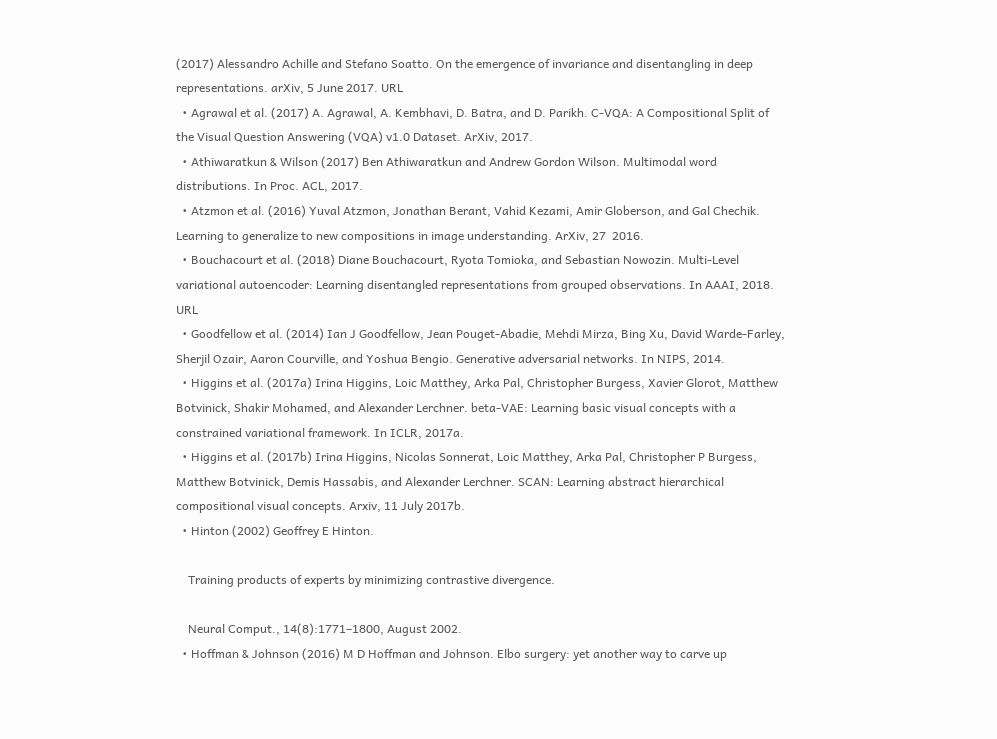(2017) Alessandro Achille and Stefano Soatto. On the emergence of invariance and disentangling in deep representations. arXiv, 5 June 2017. URL
  • Agrawal et al. (2017) A. Agrawal, A. Kembhavi, D. Batra, and D. Parikh. C-VQA: A Compositional Split of the Visual Question Answering (VQA) v1.0 Dataset. ArXiv, 2017.
  • Athiwaratkun & Wilson (2017) Ben Athiwaratkun and Andrew Gordon Wilson. Multimodal word distributions. In Proc. ACL, 2017.
  • Atzmon et al. (2016) Yuval Atzmon, Jonathan Berant, Vahid Kezami, Amir Globerson, and Gal Chechik. Learning to generalize to new compositions in image understanding. ArXiv, 27  2016.
  • Bouchacourt et al. (2018) Diane Bouchacourt, Ryota Tomioka, and Sebastian Nowozin. Multi-Level variational autoencoder: Learning disentangled representations from grouped observations. In AAAI, 2018. URL
  • Goodfellow et al. (2014) Ian J Goodfellow, Jean Pouget-Abadie, Mehdi Mirza, Bing Xu, David Warde-Farley, Sherjil Ozair, Aaron Courville, and Yoshua Bengio. Generative adversarial networks. In NIPS, 2014.
  • Higgins et al. (2017a) Irina Higgins, Loic Matthey, Arka Pal, Christopher Burgess, Xavier Glorot, Matthew Botvinick, Shakir Mohamed, and Alexander Lerchner. beta-VAE: Learning basic visual concepts with a constrained variational framework. In ICLR, 2017a.
  • Higgins et al. (2017b) Irina Higgins, Nicolas Sonnerat, Loic Matthey, Arka Pal, Christopher P Burgess, Matthew Botvinick, Demis Hassabis, and Alexander Lerchner. SCAN: Learning abstract hierarchical compositional visual concepts. Arxiv, 11 July 2017b.
  • Hinton (2002) Geoffrey E Hinton.

    Training products of experts by minimizing contrastive divergence.

    Neural Comput., 14(8):1771–1800, August 2002.
  • Hoffman & Johnson (2016) M D Hoffman and Johnson. Elbo surgery: yet another way to carve up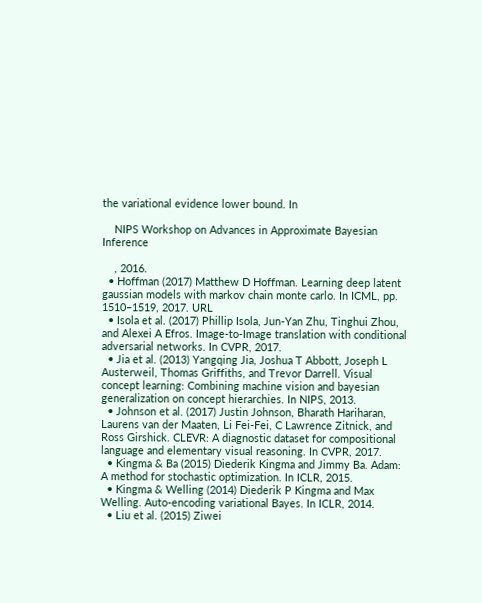the variational evidence lower bound. In

    NIPS Workshop on Advances in Approximate Bayesian Inference

    , 2016.
  • Hoffman (2017) Matthew D Hoffman. Learning deep latent gaussian models with markov chain monte carlo. In ICML, pp. 1510–1519, 2017. URL
  • Isola et al. (2017) Phillip Isola, Jun-Yan Zhu, Tinghui Zhou, and Alexei A Efros. Image-to-Image translation with conditional adversarial networks. In CVPR, 2017.
  • Jia et al. (2013) Yangqing Jia, Joshua T Abbott, Joseph L Austerweil, Thomas Griffiths, and Trevor Darrell. Visual concept learning: Combining machine vision and bayesian generalization on concept hierarchies. In NIPS, 2013.
  • Johnson et al. (2017) Justin Johnson, Bharath Hariharan, Laurens van der Maaten, Li Fei-Fei, C Lawrence Zitnick, and Ross Girshick. CLEVR: A diagnostic dataset for compositional language and elementary visual reasoning. In CVPR, 2017.
  • Kingma & Ba (2015) Diederik Kingma and Jimmy Ba. Adam: A method for stochastic optimization. In ICLR, 2015.
  • Kingma & Welling (2014) Diederik P Kingma and Max Welling. Auto-encoding variational Bayes. In ICLR, 2014.
  • Liu et al. (2015) Ziwei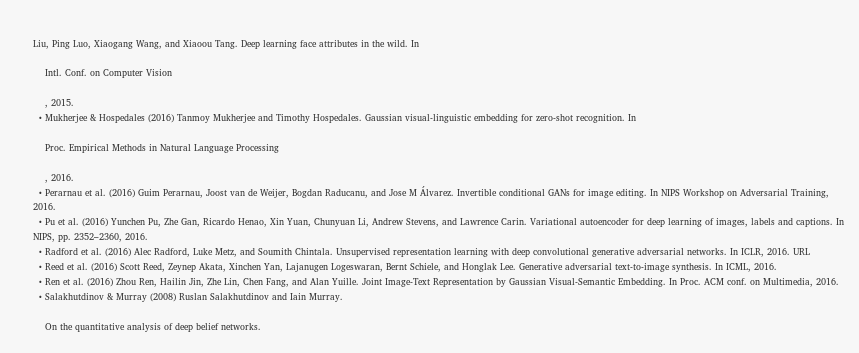Liu, Ping Luo, Xiaogang Wang, and Xiaoou Tang. Deep learning face attributes in the wild. In

    Intl. Conf. on Computer Vision

    , 2015.
  • Mukherjee & Hospedales (2016) Tanmoy Mukherjee and Timothy Hospedales. Gaussian visual-linguistic embedding for zero-shot recognition. In

    Proc. Empirical Methods in Natural Language Processing

    , 2016.
  • Perarnau et al. (2016) Guim Perarnau, Joost van de Weijer, Bogdan Raducanu, and Jose M Álvarez. Invertible conditional GANs for image editing. In NIPS Workshop on Adversarial Training, 2016.
  • Pu et al. (2016) Yunchen Pu, Zhe Gan, Ricardo Henao, Xin Yuan, Chunyuan Li, Andrew Stevens, and Lawrence Carin. Variational autoencoder for deep learning of images, labels and captions. In NIPS, pp. 2352–2360, 2016.
  • Radford et al. (2016) Alec Radford, Luke Metz, and Soumith Chintala. Unsupervised representation learning with deep convolutional generative adversarial networks. In ICLR, 2016. URL
  • Reed et al. (2016) Scott Reed, Zeynep Akata, Xinchen Yan, Lajanugen Logeswaran, Bernt Schiele, and Honglak Lee. Generative adversarial text-to-image synthesis. In ICML, 2016.
  • Ren et al. (2016) Zhou Ren, Hailin Jin, Zhe Lin, Chen Fang, and Alan Yuille. Joint Image-Text Representation by Gaussian Visual-Semantic Embedding. In Proc. ACM conf. on Multimedia, 2016.
  • Salakhutdinov & Murray (2008) Ruslan Salakhutdinov and Iain Murray.

    On the quantitative analysis of deep belief networks.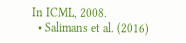In ICML, 2008.
  • Salimans et al. (2016)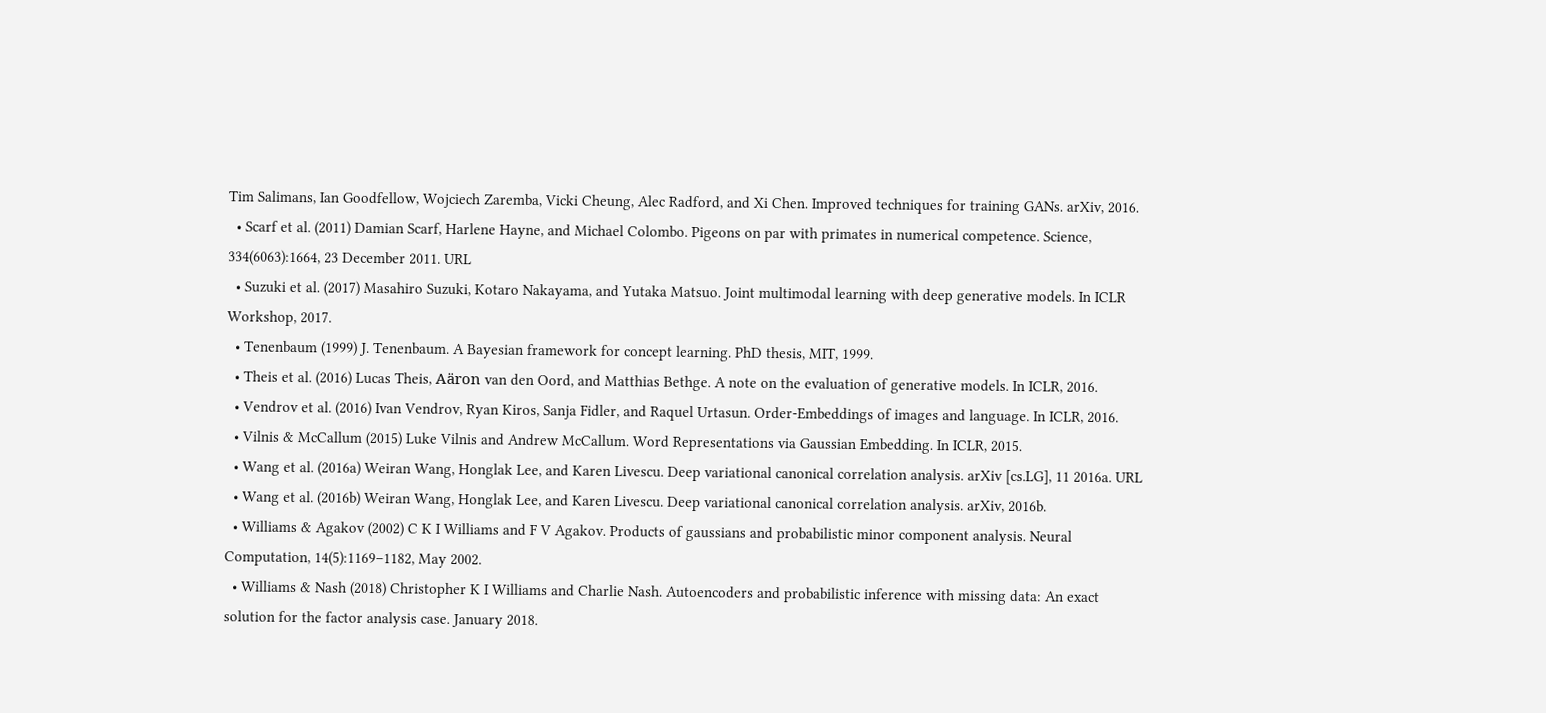Tim Salimans, Ian Goodfellow, Wojciech Zaremba, Vicki Cheung, Alec Radford, and Xi Chen. Improved techniques for training GANs. arXiv, 2016.
  • Scarf et al. (2011) Damian Scarf, Harlene Hayne, and Michael Colombo. Pigeons on par with primates in numerical competence. Science, 334(6063):1664, 23 December 2011. URL
  • Suzuki et al. (2017) Masahiro Suzuki, Kotaro Nakayama, and Yutaka Matsuo. Joint multimodal learning with deep generative models. In ICLR Workshop, 2017.
  • Tenenbaum (1999) J. Tenenbaum. A Bayesian framework for concept learning. PhD thesis, MIT, 1999.
  • Theis et al. (2016) Lucas Theis, Aäron van den Oord, and Matthias Bethge. A note on the evaluation of generative models. In ICLR, 2016.
  • Vendrov et al. (2016) Ivan Vendrov, Ryan Kiros, Sanja Fidler, and Raquel Urtasun. Order-Embeddings of images and language. In ICLR, 2016.
  • Vilnis & McCallum (2015) Luke Vilnis and Andrew McCallum. Word Representations via Gaussian Embedding. In ICLR, 2015.
  • Wang et al. (2016a) Weiran Wang, Honglak Lee, and Karen Livescu. Deep variational canonical correlation analysis. arXiv [cs.LG], 11 2016a. URL
  • Wang et al. (2016b) Weiran Wang, Honglak Lee, and Karen Livescu. Deep variational canonical correlation analysis. arXiv, 2016b.
  • Williams & Agakov (2002) C K I Williams and F V Agakov. Products of gaussians and probabilistic minor component analysis. Neural Computation, 14(5):1169–1182, May 2002.
  • Williams & Nash (2018) Christopher K I Williams and Charlie Nash. Autoencoders and probabilistic inference with missing data: An exact solution for the factor analysis case. January 2018.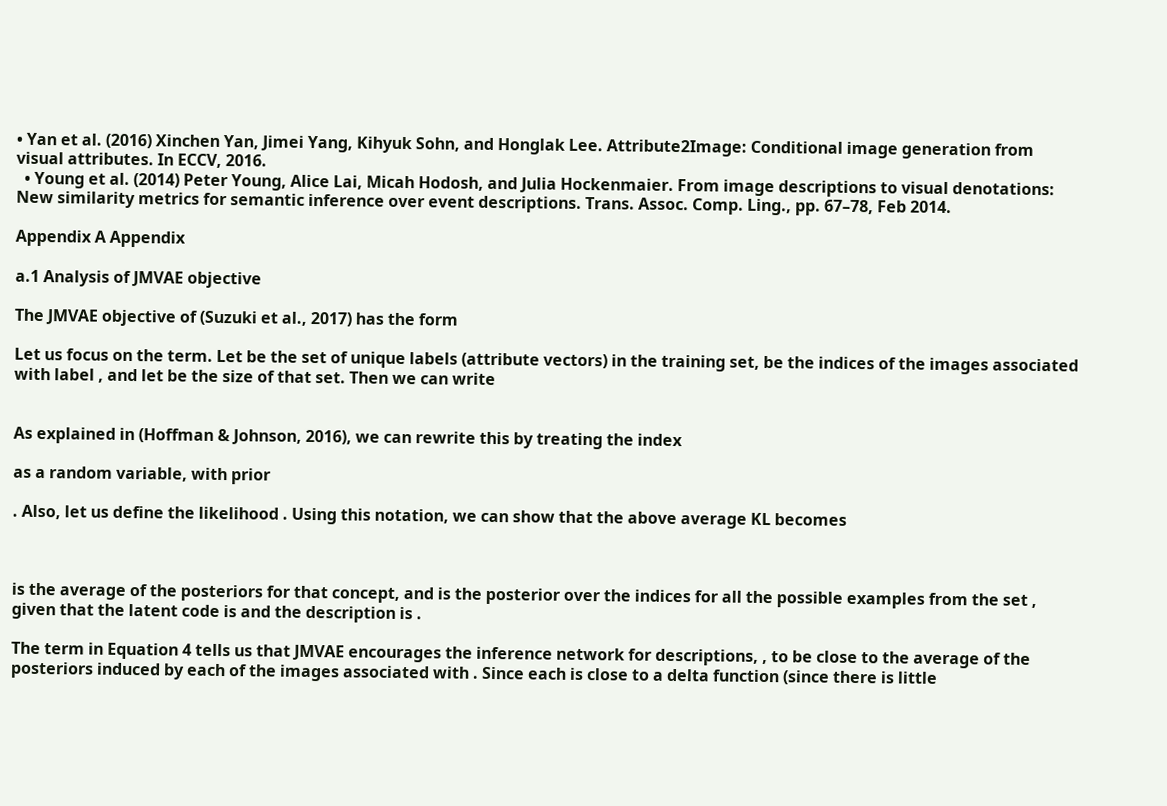• Yan et al. (2016) Xinchen Yan, Jimei Yang, Kihyuk Sohn, and Honglak Lee. Attribute2Image: Conditional image generation from visual attributes. In ECCV, 2016.
  • Young et al. (2014) Peter Young, Alice Lai, Micah Hodosh, and Julia Hockenmaier. From image descriptions to visual denotations: New similarity metrics for semantic inference over event descriptions. Trans. Assoc. Comp. Ling., pp. 67–78, Feb 2014.

Appendix A Appendix

a.1 Analysis of JMVAE objective

The JMVAE objective of (Suzuki et al., 2017) has the form

Let us focus on the term. Let be the set of unique labels (attribute vectors) in the training set, be the indices of the images associated with label , and let be the size of that set. Then we can write


As explained in (Hoffman & Johnson, 2016), we can rewrite this by treating the index

as a random variable, with prior

. Also, let us define the likelihood . Using this notation, we can show that the above average KL becomes



is the average of the posteriors for that concept, and is the posterior over the indices for all the possible examples from the set , given that the latent code is and the description is .

The term in Equation 4 tells us that JMVAE encourages the inference network for descriptions, , to be close to the average of the posteriors induced by each of the images associated with . Since each is close to a delta function (since there is little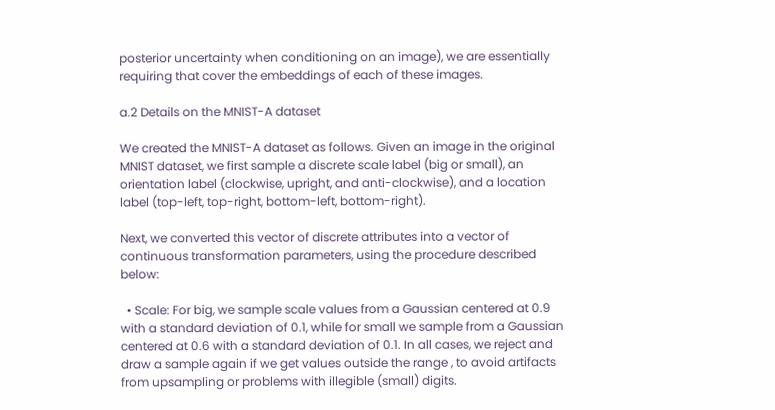posterior uncertainty when conditioning on an image), we are essentially requiring that cover the embeddings of each of these images.

a.2 Details on the MNIST-A dataset

We created the MNIST-A dataset as follows. Given an image in the original MNIST dataset, we first sample a discrete scale label (big or small), an orientation label (clockwise, upright, and anti-clockwise), and a location label (top-left, top-right, bottom-left, bottom-right).

Next, we converted this vector of discrete attributes into a vector of continuous transformation parameters, using the procedure described below:

  • Scale: For big, we sample scale values from a Gaussian centered at 0.9 with a standard deviation of 0.1, while for small we sample from a Gaussian centered at 0.6 with a standard deviation of 0.1. In all cases, we reject and draw a sample again if we get values outside the range , to avoid artifacts from upsampling or problems with illegible (small) digits.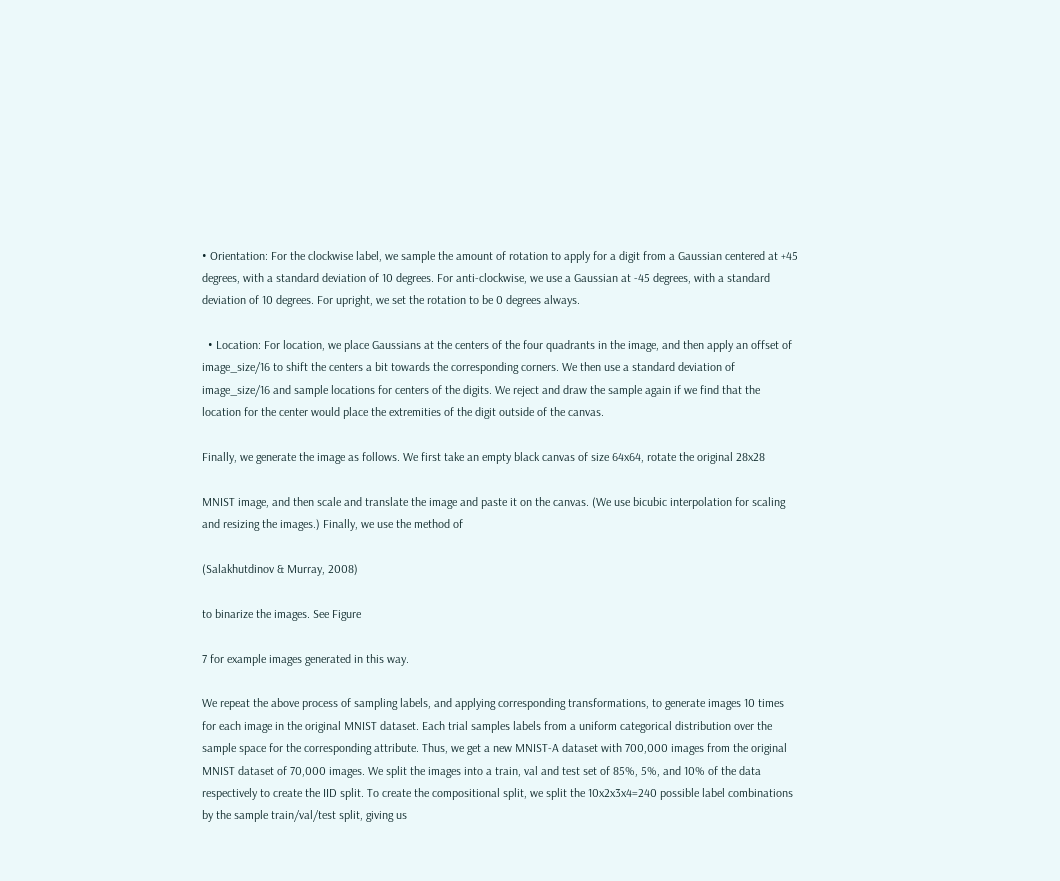• Orientation: For the clockwise label, we sample the amount of rotation to apply for a digit from a Gaussian centered at +45 degrees, with a standard deviation of 10 degrees. For anti-clockwise, we use a Gaussian at -45 degrees, with a standard deviation of 10 degrees. For upright, we set the rotation to be 0 degrees always.

  • Location: For location, we place Gaussians at the centers of the four quadrants in the image, and then apply an offset of image_size/16 to shift the centers a bit towards the corresponding corners. We then use a standard deviation of image_size/16 and sample locations for centers of the digits. We reject and draw the sample again if we find that the location for the center would place the extremities of the digit outside of the canvas.

Finally, we generate the image as follows. We first take an empty black canvas of size 64x64, rotate the original 28x28

MNIST image, and then scale and translate the image and paste it on the canvas. (We use bicubic interpolation for scaling and resizing the images.) Finally, we use the method of

(Salakhutdinov & Murray, 2008)

to binarize the images. See Figure

7 for example images generated in this way.

We repeat the above process of sampling labels, and applying corresponding transformations, to generate images 10 times for each image in the original MNIST dataset. Each trial samples labels from a uniform categorical distribution over the sample space for the corresponding attribute. Thus, we get a new MNIST-A dataset with 700,000 images from the original MNIST dataset of 70,000 images. We split the images into a train, val and test set of 85%, 5%, and 10% of the data respectively to create the IID split. To create the compositional split, we split the 10x2x3x4=240 possible label combinations by the sample train/val/test split, giving us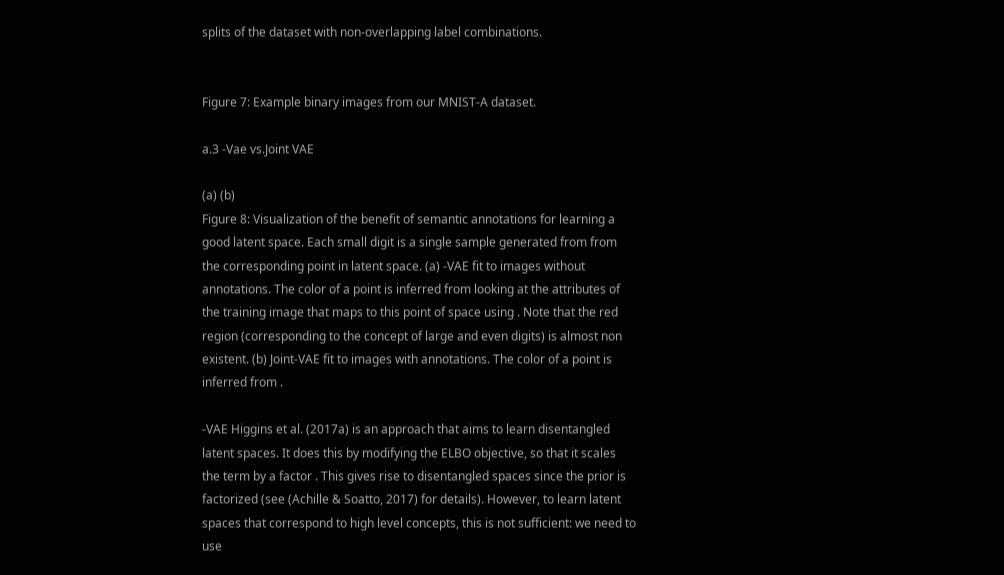splits of the dataset with non-overlapping label combinations.


Figure 7: Example binary images from our MNIST-A dataset.

a.3 -Vae vs.Joint VAE

(a) (b)
Figure 8: Visualization of the benefit of semantic annotations for learning a good latent space. Each small digit is a single sample generated from from the corresponding point in latent space. (a) -VAE fit to images without annotations. The color of a point is inferred from looking at the attributes of the training image that maps to this point of space using . Note that the red region (corresponding to the concept of large and even digits) is almost non existent. (b) Joint-VAE fit to images with annotations. The color of a point is inferred from .

-VAE Higgins et al. (2017a) is an approach that aims to learn disentangled latent spaces. It does this by modifying the ELBO objective, so that it scales the term by a factor . This gives rise to disentangled spaces since the prior is factorized (see (Achille & Soatto, 2017) for details). However, to learn latent spaces that correspond to high level concepts, this is not sufficient: we need to use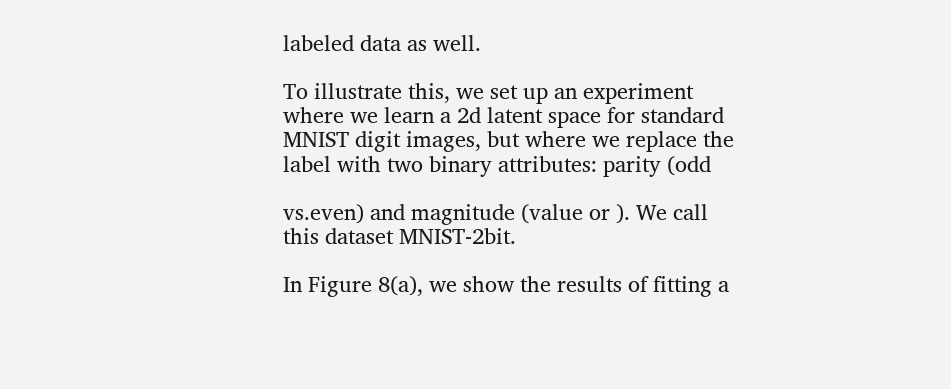labeled data as well.

To illustrate this, we set up an experiment where we learn a 2d latent space for standard MNIST digit images, but where we replace the label with two binary attributes: parity (odd

vs.even) and magnitude (value or ). We call this dataset MNIST-2bit.

In Figure 8(a), we show the results of fitting a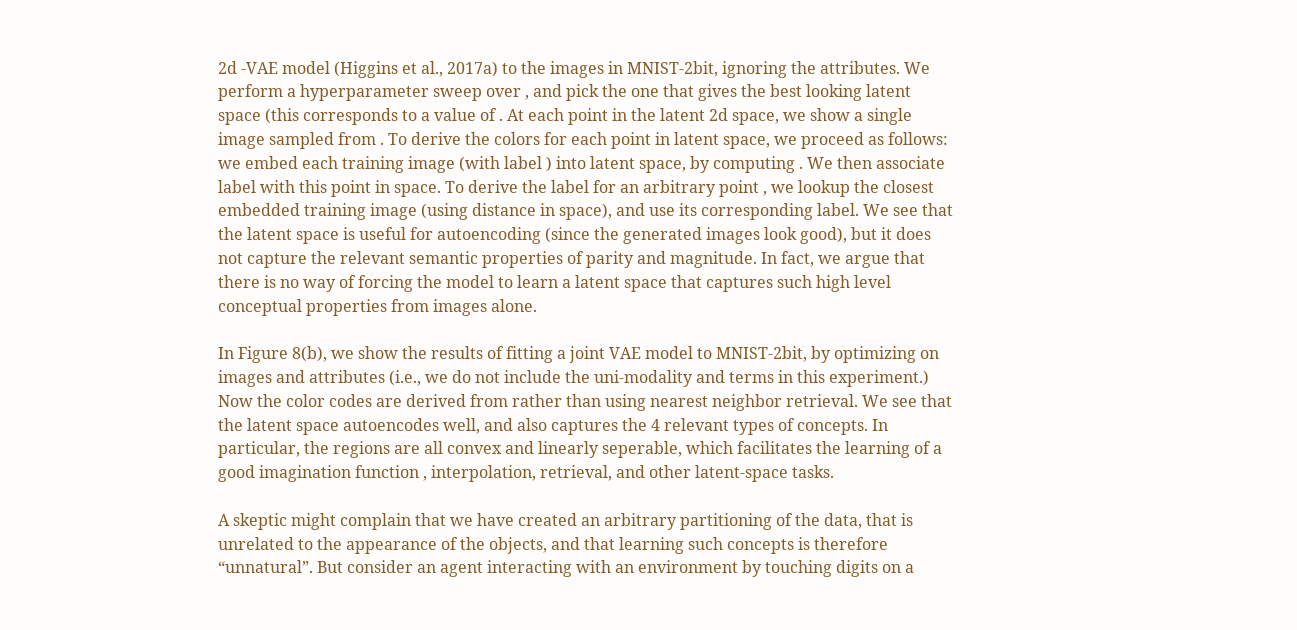2d -VAE model (Higgins et al., 2017a) to the images in MNIST-2bit, ignoring the attributes. We perform a hyperparameter sweep over , and pick the one that gives the best looking latent space (this corresponds to a value of . At each point in the latent 2d space, we show a single image sampled from . To derive the colors for each point in latent space, we proceed as follows: we embed each training image (with label ) into latent space, by computing . We then associate label with this point in space. To derive the label for an arbitrary point , we lookup the closest embedded training image (using distance in space), and use its corresponding label. We see that the latent space is useful for autoencoding (since the generated images look good), but it does not capture the relevant semantic properties of parity and magnitude. In fact, we argue that there is no way of forcing the model to learn a latent space that captures such high level conceptual properties from images alone.

In Figure 8(b), we show the results of fitting a joint VAE model to MNIST-2bit, by optimizing on images and attributes (i.e., we do not include the uni-modality and terms in this experiment.) Now the color codes are derived from rather than using nearest neighbor retrieval. We see that the latent space autoencodes well, and also captures the 4 relevant types of concepts. In particular, the regions are all convex and linearly seperable, which facilitates the learning of a good imagination function , interpolation, retrieval, and other latent-space tasks.

A skeptic might complain that we have created an arbitrary partitioning of the data, that is unrelated to the appearance of the objects, and that learning such concepts is therefore “unnatural”. But consider an agent interacting with an environment by touching digits on a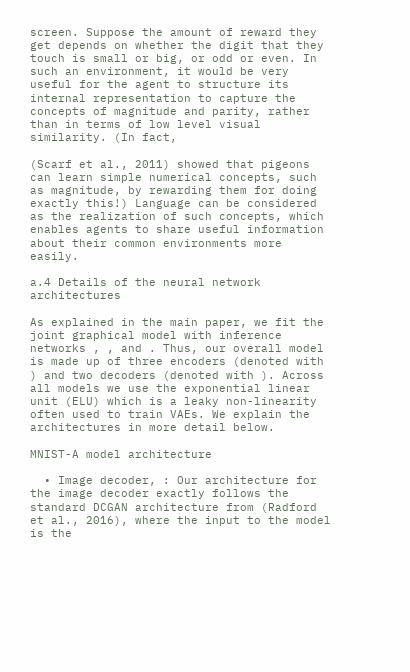screen. Suppose the amount of reward they get depends on whether the digit that they touch is small or big, or odd or even. In such an environment, it would be very useful for the agent to structure its internal representation to capture the concepts of magnitude and parity, rather than in terms of low level visual similarity. (In fact,

(Scarf et al., 2011) showed that pigeons can learn simple numerical concepts, such as magnitude, by rewarding them for doing exactly this!) Language can be considered as the realization of such concepts, which enables agents to share useful information about their common environments more easily.

a.4 Details of the neural network architectures

As explained in the main paper, we fit the joint graphical model with inference networks , , and . Thus, our overall model is made up of three encoders (denoted with ) and two decoders (denoted with ). Across all models we use the exponential linear unit (ELU) which is a leaky non-linearity often used to train VAEs. We explain the architectures in more detail below.

MNIST-A model architecture

  • Image decoder, : Our architecture for the image decoder exactly follows the standard DCGAN architecture from (Radford et al., 2016), where the input to the model is the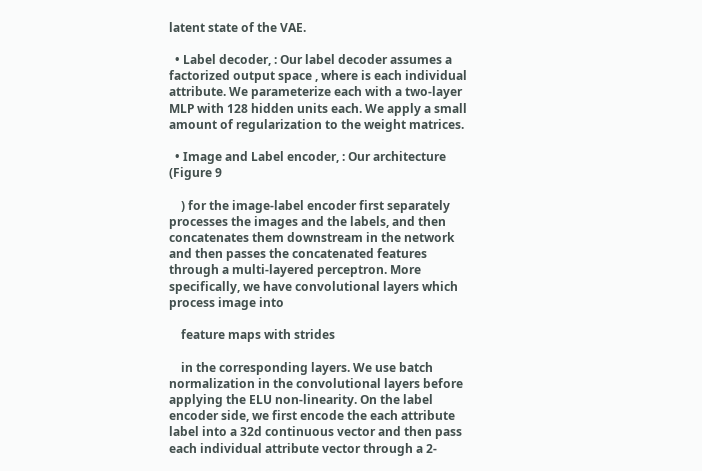latent state of the VAE.

  • Label decoder, : Our label decoder assumes a factorized output space , where is each individual attribute. We parameterize each with a two-layer MLP with 128 hidden units each. We apply a small amount of regularization to the weight matrices.

  • Image and Label encoder, : Our architecture (Figure 9

    ) for the image-label encoder first separately processes the images and the labels, and then concatenates them downstream in the network and then passes the concatenated features through a multi-layered perceptron. More specifically, we have convolutional layers which process image into

    feature maps with strides

    in the corresponding layers. We use batch normalization in the convolutional layers before applying the ELU non-linearity. On the label encoder side, we first encode the each attribute label into a 32d continuous vector and then pass each individual attribute vector through a 2-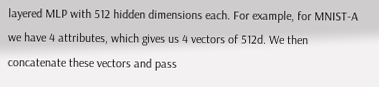layered MLP with 512 hidden dimensions each. For example, for MNIST-A we have 4 attributes, which gives us 4 vectors of 512d. We then concatenate these vectors and pass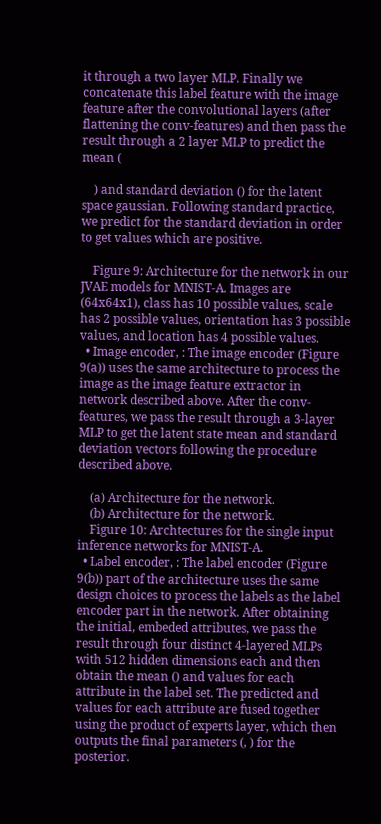it through a two layer MLP. Finally we concatenate this label feature with the image feature after the convolutional layers (after flattening the conv-features) and then pass the result through a 2 layer MLP to predict the mean (

    ) and standard deviation () for the latent space gaussian. Following standard practice, we predict for the standard deviation in order to get values which are positive.

    Figure 9: Architecture for the network in our JVAE models for MNIST-A. Images are (64x64x1), class has 10 possible values, scale has 2 possible values, orientation has 3 possible values, and location has 4 possible values.
  • Image encoder, : The image encoder (Figure 9(a)) uses the same architecture to process the image as the image feature extractor in network described above. After the conv-features, we pass the result through a 3-layer MLP to get the latent state mean and standard deviation vectors following the procedure described above.

    (a) Architecture for the network.
    (b) Architecture for the network.
    Figure 10: Archtectures for the single input inference networks for MNIST-A.
  • Label encoder, : The label encoder (Figure 9(b)) part of the architecture uses the same design choices to process the labels as the label encoder part in the network. After obtaining the initial, embeded attributes, we pass the result through four distinct 4-layered MLPs with 512 hidden dimensions each and then obtain the mean () and values for each attribute in the label set. The predicted and values for each attribute are fused together using the product of experts layer, which then outputs the final parameters (, ) for the posterior.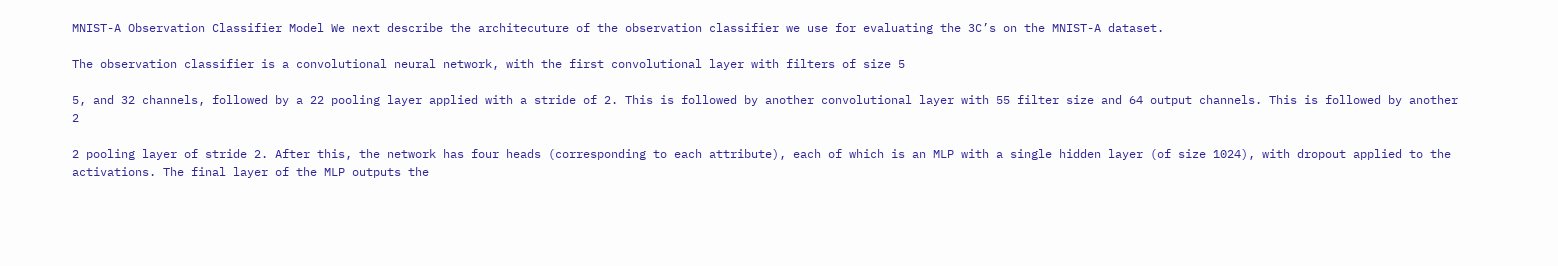MNIST-A Observation Classifier Model We next describe the architecuture of the observation classifier we use for evaluating the 3C’s on the MNIST-A dataset.

The observation classifier is a convolutional neural network, with the first convolutional layer with filters of size 5

5, and 32 channels, followed by a 22 pooling layer applied with a stride of 2. This is followed by another convolutional layer with 55 filter size and 64 output channels. This is followed by another 2

2 pooling layer of stride 2. After this, the network has four heads (corresponding to each attribute), each of which is an MLP with a single hidden layer (of size 1024), with dropout applied to the activations. The final layer of the MLP outputs the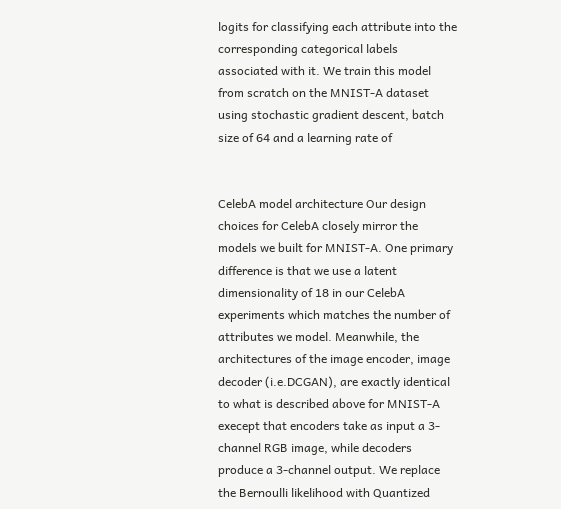logits for classifying each attribute into the corresponding categorical labels associated with it. We train this model from scratch on the MNIST-A dataset using stochastic gradient descent, batch size of 64 and a learning rate of


CelebA model architecture Our design choices for CelebA closely mirror the models we built for MNIST-A. One primary difference is that we use a latent dimensionality of 18 in our CelebA experiments which matches the number of attributes we model. Meanwhile, the architectures of the image encoder, image decoder (i.e.DCGAN), are exactly identical to what is described above for MNIST-A execept that encoders take as input a 3-channel RGB image, while decoders produce a 3-channel output. We replace the Bernoulli likelihood with Quantized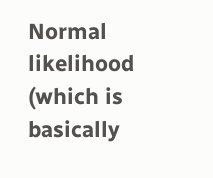Normal likelihood (which is basically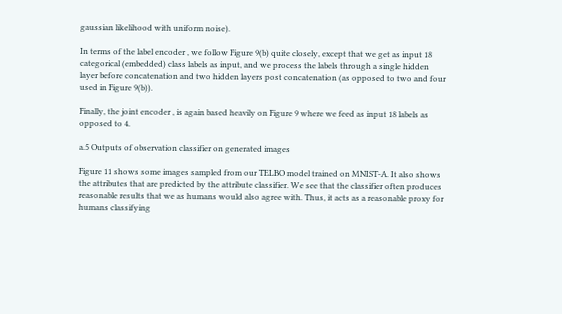gaussian likelihood with uniform noise).

In terms of the label encoder , we follow Figure 9(b) quite closely, except that we get as input 18 categorical (embedded) class labels as input, and we process the labels through a single hidden layer before concatenation and two hidden layers post concatenation (as opposed to two and four used in Figure 9(b)).

Finally, the joint encoder , is again based heavily on Figure 9 where we feed as input 18 labels as opposed to 4.

a.5 Outputs of observation classifier on generated images

Figure 11 shows some images sampled from our TELBO model trained on MNIST-A. It also shows the attributes that are predicted by the attribute classifier. We see that the classifier often produces reasonable results that we as humans would also agree with. Thus, it acts as a reasonable proxy for humans classifying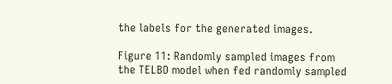the labels for the generated images.

Figure 11: Randomly sampled images from the TELBO model when fed randomly sampled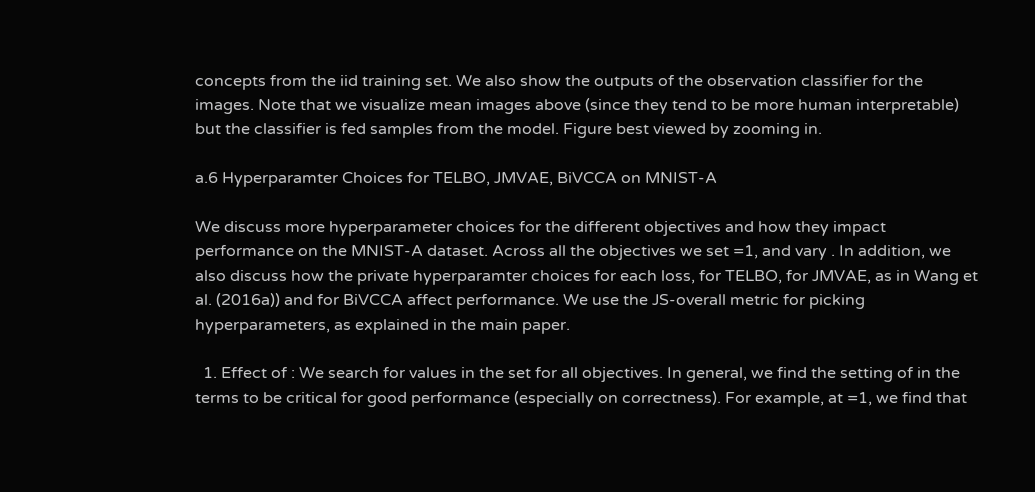concepts from the iid training set. We also show the outputs of the observation classifier for the images. Note that we visualize mean images above (since they tend to be more human interpretable) but the classifier is fed samples from the model. Figure best viewed by zooming in.

a.6 Hyperparamter Choices for TELBO, JMVAE, BiVCCA on MNIST-A

We discuss more hyperparameter choices for the different objectives and how they impact performance on the MNIST-A dataset. Across all the objectives we set =1, and vary . In addition, we also discuss how the private hyperparamter choices for each loss, for TELBO, for JMVAE, as in Wang et al. (2016a)) and for BiVCCA affect performance. We use the JS-overall metric for picking hyperparameters, as explained in the main paper.

  1. Effect of : We search for values in the set for all objectives. In general, we find the setting of in the terms to be critical for good performance (especially on correctness). For example, at =1, we find that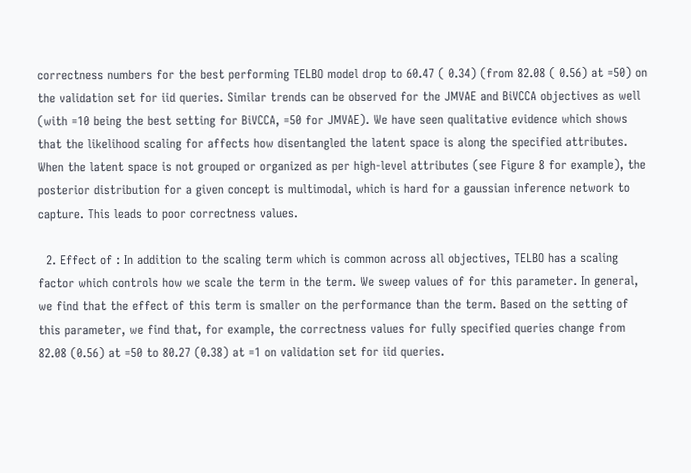correctness numbers for the best performing TELBO model drop to 60.47 ( 0.34) (from 82.08 ( 0.56) at =50) on the validation set for iid queries. Similar trends can be observed for the JMVAE and BiVCCA objectives as well (with =10 being the best setting for BiVCCA, =50 for JMVAE). We have seen qualitative evidence which shows that the likelihood scaling for affects how disentangled the latent space is along the specified attributes. When the latent space is not grouped or organized as per high-level attributes (see Figure 8 for example), the posterior distribution for a given concept is multimodal, which is hard for a gaussian inference network to capture. This leads to poor correctness values.

  2. Effect of : In addition to the scaling term which is common across all objectives, TELBO has a scaling factor which controls how we scale the term in the term. We sweep values of for this parameter. In general, we find that the effect of this term is smaller on the performance than the term. Based on the setting of this parameter, we find that, for example, the correctness values for fully specified queries change from 82.08 (0.56) at =50 to 80.27 (0.38) at =1 on validation set for iid queries.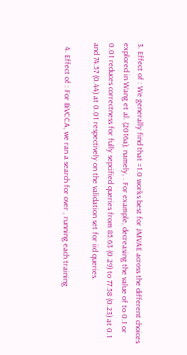3. Effect of : We generally find that =1.0 works best for JMVAE across the different choices explored in Wang et al. (2016a), namely, . For example, decreasing the value of to 0.1 or 0.01 reduces correctness for fully sepcified queries from 85.63 (0.29) to 77.58 (0.23) at 0.1 and 74.57 (0.44) at 0.01 respectively on the validation set for iid queries.

  4. Effect of : For BiVCCA, we ran a search for over , running each training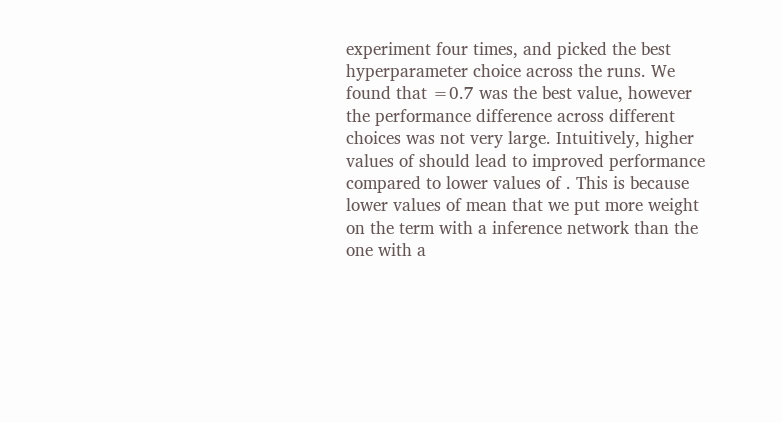experiment four times, and picked the best hyperparameter choice across the runs. We found that =0.7 was the best value, however the performance difference across different choices was not very large. Intuitively, higher values of should lead to improved performance compared to lower values of . This is because lower values of mean that we put more weight on the term with a inference network than the one with a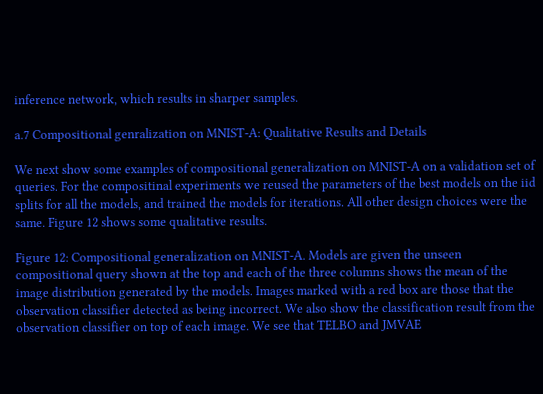inference network, which results in sharper samples.

a.7 Compositional genralization on MNIST-A: Qualitative Results and Details

We next show some examples of compositional generalization on MNIST-A on a validation set of queries. For the compositinal experiments we reused the parameters of the best models on the iid splits for all the models, and trained the models for iterations. All other design choices were the same. Figure 12 shows some qualitative results.

Figure 12: Compositional generalization on MNIST-A. Models are given the unseen compositional query shown at the top and each of the three columns shows the mean of the image distribution generated by the models. Images marked with a red box are those that the observation classifier detected as being incorrect. We also show the classification result from the observation classifier on top of each image. We see that TELBO and JMVAE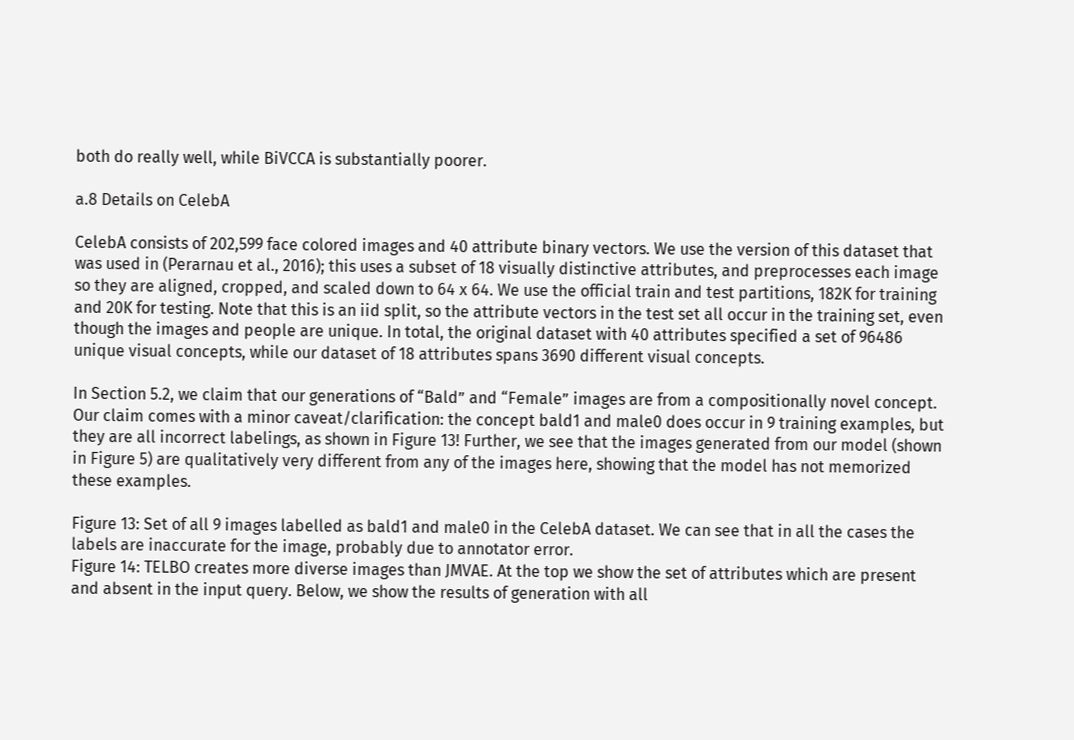both do really well, while BiVCCA is substantially poorer.

a.8 Details on CelebA

CelebA consists of 202,599 face colored images and 40 attribute binary vectors. We use the version of this dataset that was used in (Perarnau et al., 2016); this uses a subset of 18 visually distinctive attributes, and preprocesses each image so they are aligned, cropped, and scaled down to 64 x 64. We use the official train and test partitions, 182K for training and 20K for testing. Note that this is an iid split, so the attribute vectors in the test set all occur in the training set, even though the images and people are unique. In total, the original dataset with 40 attributes specified a set of 96486 unique visual concepts, while our dataset of 18 attributes spans 3690 different visual concepts.

In Section 5.2, we claim that our generations of “Bald” and “Female” images are from a compositionally novel concept. Our claim comes with a minor caveat/clarification: the concept bald1 and male0 does occur in 9 training examples, but they are all incorrect labelings, as shown in Figure 13! Further, we see that the images generated from our model (shown in Figure 5) are qualitatively very different from any of the images here, showing that the model has not memorized these examples.

Figure 13: Set of all 9 images labelled as bald1 and male0 in the CelebA dataset. We can see that in all the cases the labels are inaccurate for the image, probably due to annotator error.
Figure 14: TELBO creates more diverse images than JMVAE. At the top we show the set of attributes which are present and absent in the input query. Below, we show the results of generation with all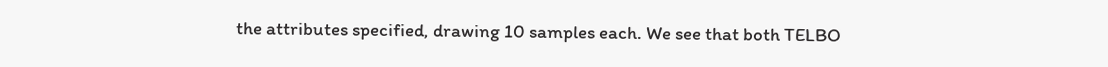the attributes specified, drawing 10 samples each. We see that both TELBO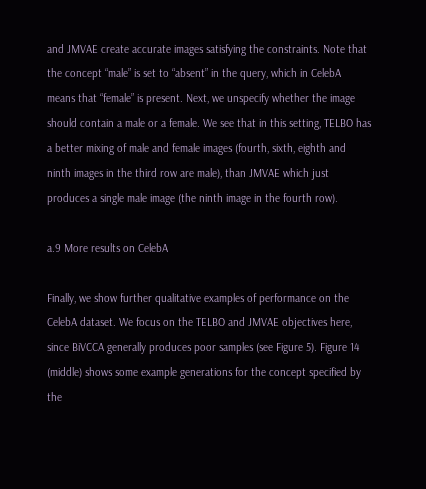and JMVAE create accurate images satisfying the constraints. Note that the concept “male” is set to “absent” in the query, which in CelebA means that “female” is present. Next, we unspecify whether the image should contain a male or a female. We see that in this setting, TELBO has a better mixing of male and female images (fourth, sixth, eighth and ninth images in the third row are male), than JMVAE which just produces a single male image (the ninth image in the fourth row).

a.9 More results on CelebA

Finally, we show further qualitative examples of performance on the CelebA dataset. We focus on the TELBO and JMVAE objectives here, since BiVCCA generally produces poor samples (see Figure 5). Figure 14 (middle) shows some example generations for the concept specified by the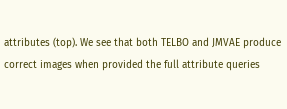attributes (top). We see that both TELBO and JMVAE produce correct images when provided the full attribute queries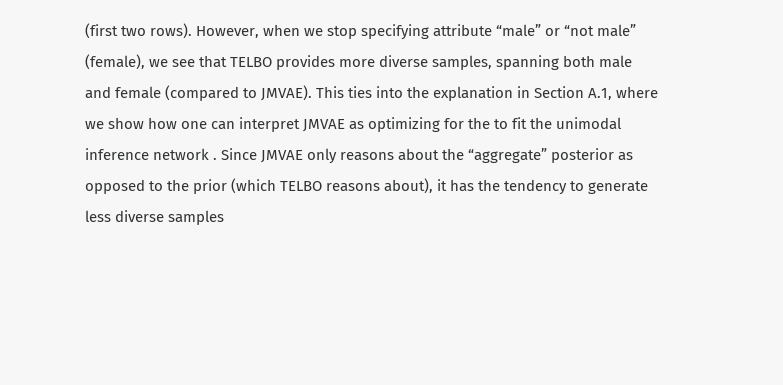(first two rows). However, when we stop specifying attribute “male” or “not male” (female), we see that TELBO provides more diverse samples, spanning both male and female (compared to JMVAE). This ties into the explanation in Section A.1, where we show how one can interpret JMVAE as optimizing for the to fit the unimodal inference network . Since JMVAE only reasons about the “aggregate” posterior as opposed to the prior (which TELBO reasons about), it has the tendency to generate less diverse samples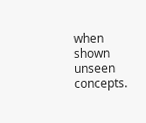when shown unseen concepts.